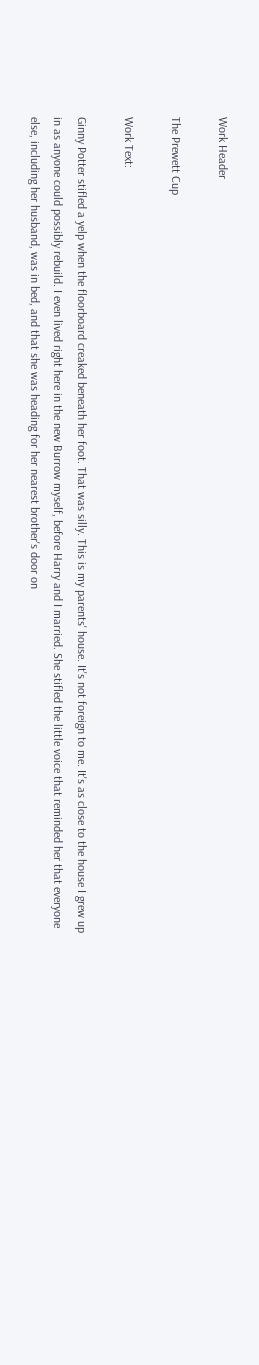Work Header

The Prewett Cup

Work Text:

Ginny Potter stifled a yelp when the floorboard creaked beneath her foot. That was silly. This is my parents' house. It's not foreign to me. It's as close to the house I grew up in as anyone could possibly rebuild. I even lived right here in the new Burrow myself, before Harry and I married. She stifled the little voice that reminded her that everyone else, including her husband, was in bed, and that she was heading for her nearest brother's door on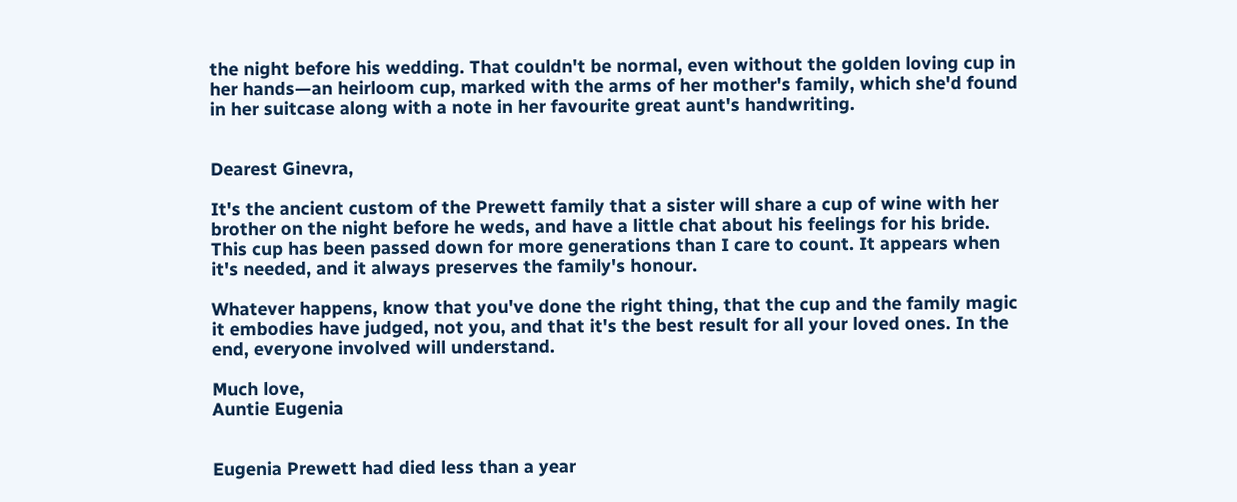the night before his wedding. That couldn't be normal, even without the golden loving cup in her hands—an heirloom cup, marked with the arms of her mother's family, which she'd found in her suitcase along with a note in her favourite great aunt's handwriting.


Dearest Ginevra,

It's the ancient custom of the Prewett family that a sister will share a cup of wine with her brother on the night before he weds, and have a little chat about his feelings for his bride. This cup has been passed down for more generations than I care to count. It appears when it's needed, and it always preserves the family's honour.

Whatever happens, know that you've done the right thing, that the cup and the family magic it embodies have judged, not you, and that it's the best result for all your loved ones. In the end, everyone involved will understand.

Much love,
Auntie Eugenia


Eugenia Prewett had died less than a year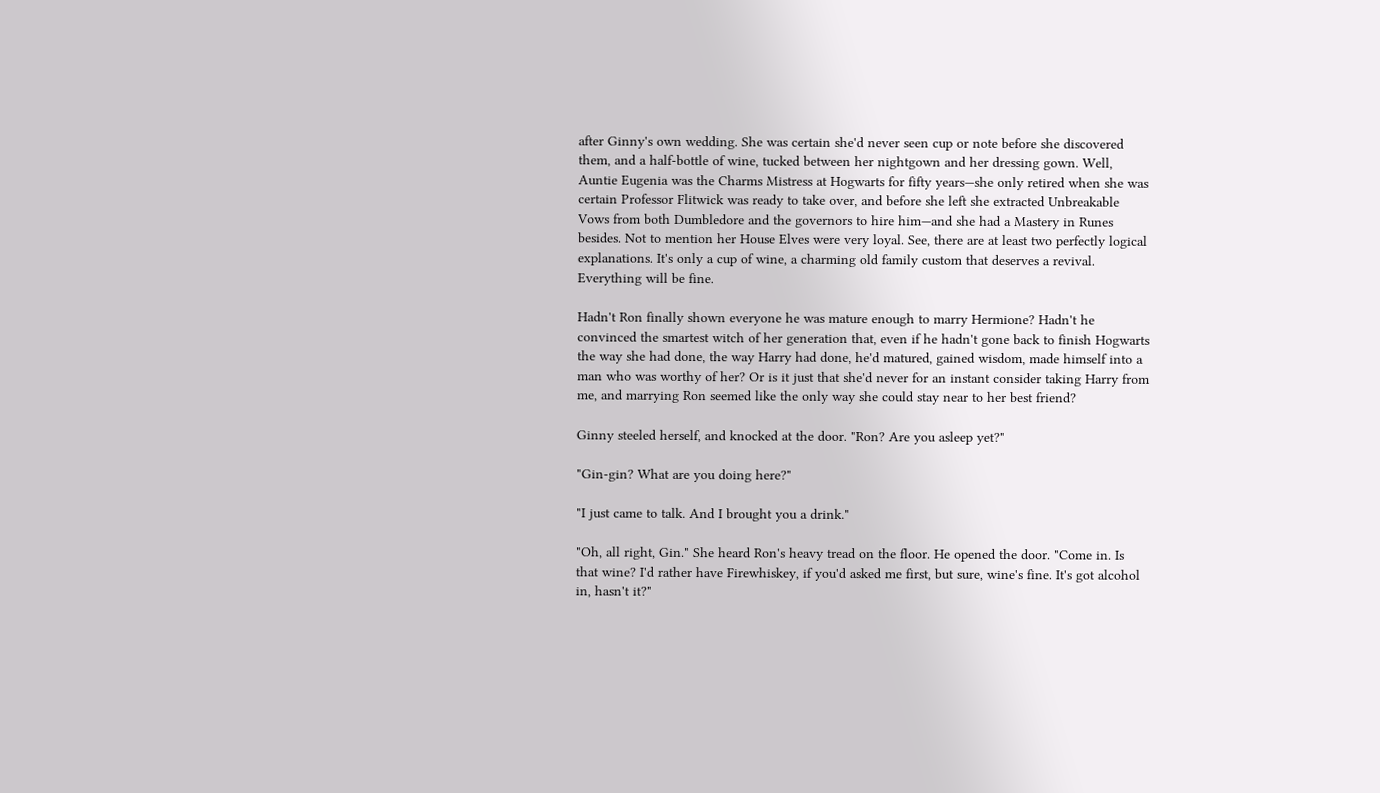after Ginny's own wedding. She was certain she'd never seen cup or note before she discovered them, and a half-bottle of wine, tucked between her nightgown and her dressing gown. Well, Auntie Eugenia was the Charms Mistress at Hogwarts for fifty years—she only retired when she was certain Professor Flitwick was ready to take over, and before she left she extracted Unbreakable Vows from both Dumbledore and the governors to hire him—and she had a Mastery in Runes besides. Not to mention her House Elves were very loyal. See, there are at least two perfectly logical explanations. It's only a cup of wine, a charming old family custom that deserves a revival. Everything will be fine.

Hadn't Ron finally shown everyone he was mature enough to marry Hermione? Hadn't he convinced the smartest witch of her generation that, even if he hadn't gone back to finish Hogwarts the way she had done, the way Harry had done, he'd matured, gained wisdom, made himself into a man who was worthy of her? Or is it just that she'd never for an instant consider taking Harry from me, and marrying Ron seemed like the only way she could stay near to her best friend?

Ginny steeled herself, and knocked at the door. "Ron? Are you asleep yet?"

"Gin-gin? What are you doing here?"

"I just came to talk. And I brought you a drink."

"Oh, all right, Gin." She heard Ron's heavy tread on the floor. He opened the door. "Come in. Is that wine? I'd rather have Firewhiskey, if you'd asked me first, but sure, wine's fine. It's got alcohol in, hasn't it?"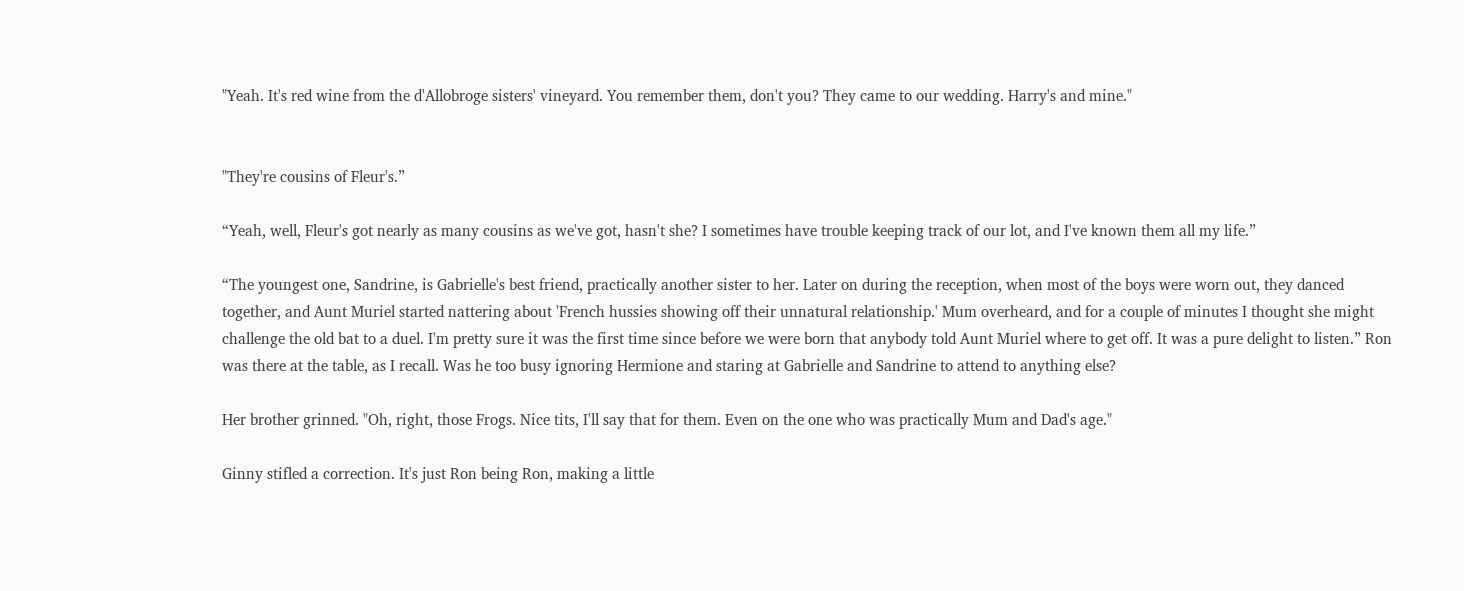"Yeah. It's red wine from the d'Allobroge sisters' vineyard. You remember them, don't you? They came to our wedding. Harry's and mine."


"They're cousins of Fleur's.”

“Yeah, well, Fleur's got nearly as many cousins as we've got, hasn't she? I sometimes have trouble keeping track of our lot, and I've known them all my life.”

“The youngest one, Sandrine, is Gabrielle's best friend, practically another sister to her. Later on during the reception, when most of the boys were worn out, they danced together, and Aunt Muriel started nattering about 'French hussies showing off their unnatural relationship.' Mum overheard, and for a couple of minutes I thought she might challenge the old bat to a duel. I'm pretty sure it was the first time since before we were born that anybody told Aunt Muriel where to get off. It was a pure delight to listen.” Ron was there at the table, as I recall. Was he too busy ignoring Hermione and staring at Gabrielle and Sandrine to attend to anything else?

Her brother grinned. "Oh, right, those Frogs. Nice tits, I'll say that for them. Even on the one who was practically Mum and Dad's age."

Ginny stifled a correction. It's just Ron being Ron, making a little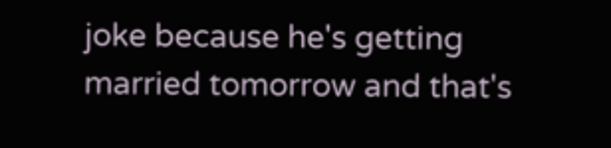joke because he's getting married tomorrow and that's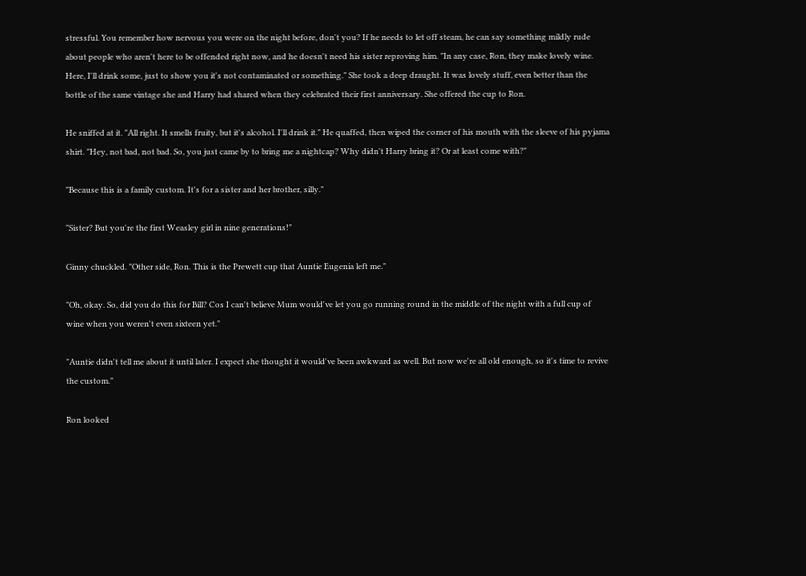stressful. You remember how nervous you were on the night before, don't you? If he needs to let off steam, he can say something mildly rude about people who aren't here to be offended right now, and he doesn't need his sister reproving him. "In any case, Ron, they make lovely wine. Here, I'll drink some, just to show you it's not contaminated or something." She took a deep draught. It was lovely stuff, even better than the bottle of the same vintage she and Harry had shared when they celebrated their first anniversary. She offered the cup to Ron.

He sniffed at it. "All right. It smells fruity, but it's alcohol. I'll drink it." He quaffed, then wiped the corner of his mouth with the sleeve of his pyjama shirt. "Hey, not bad, not bad. So, you just came by to bring me a nightcap? Why didn't Harry bring it? Or at least come with?"

"Because this is a family custom. It's for a sister and her brother, silly."

"Sister? But you're the first Weasley girl in nine generations!"

Ginny chuckled. "Other side, Ron. This is the Prewett cup that Auntie Eugenia left me."

"Oh, okay. So, did you do this for Bill? Cos I can't believe Mum would've let you go running round in the middle of the night with a full cup of wine when you weren't even sixteen yet."

"Auntie didn't tell me about it until later. I expect she thought it would've been awkward as well. But now we're all old enough, so it's time to revive the custom."

Ron looked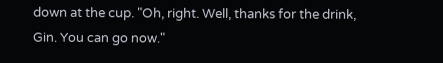down at the cup. "Oh, right. Well, thanks for the drink, Gin. You can go now."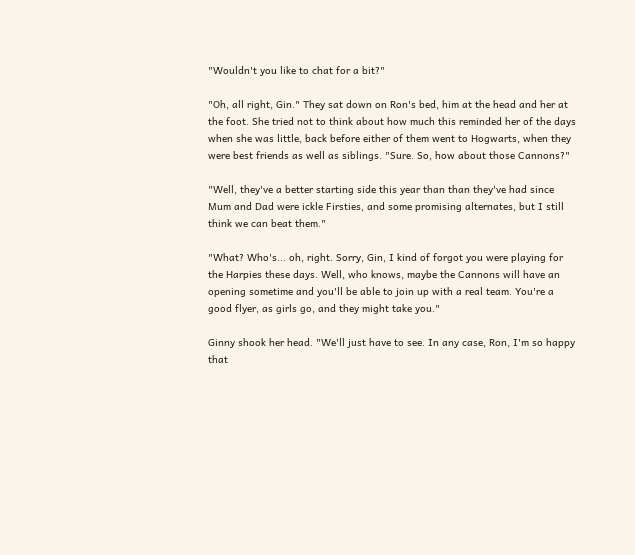"Wouldn't you like to chat for a bit?"

"Oh, all right, Gin." They sat down on Ron's bed, him at the head and her at the foot. She tried not to think about how much this reminded her of the days when she was little, back before either of them went to Hogwarts, when they were best friends as well as siblings. "Sure. So, how about those Cannons?"

"Well, they've a better starting side this year than than they've had since Mum and Dad were ickle Firsties, and some promising alternates, but I still think we can beat them."

"What? Who's... oh, right. Sorry, Gin, I kind of forgot you were playing for the Harpies these days. Well, who knows, maybe the Cannons will have an opening sometime and you'll be able to join up with a real team. You're a good flyer, as girls go, and they might take you."

Ginny shook her head. "We'll just have to see. In any case, Ron, I'm so happy that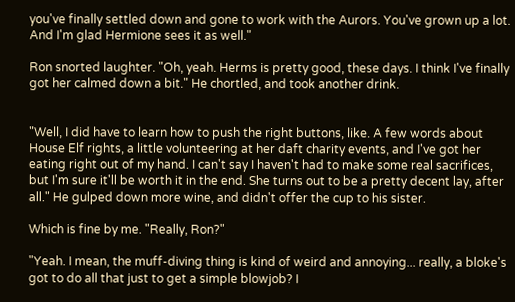you've finally settled down and gone to work with the Aurors. You've grown up a lot. And I'm glad Hermione sees it as well."

Ron snorted laughter. "Oh, yeah. Herms is pretty good, these days. I think I've finally got her calmed down a bit." He chortled, and took another drink.


"Well, I did have to learn how to push the right buttons, like. A few words about House Elf rights, a little volunteering at her daft charity events, and I've got her eating right out of my hand. I can't say I haven't had to make some real sacrifices, but I'm sure it'll be worth it in the end. She turns out to be a pretty decent lay, after all." He gulped down more wine, and didn't offer the cup to his sister.

Which is fine by me. "Really, Ron?"

"Yeah. I mean, the muff-diving thing is kind of weird and annoying... really, a bloke's got to do all that just to get a simple blowjob? I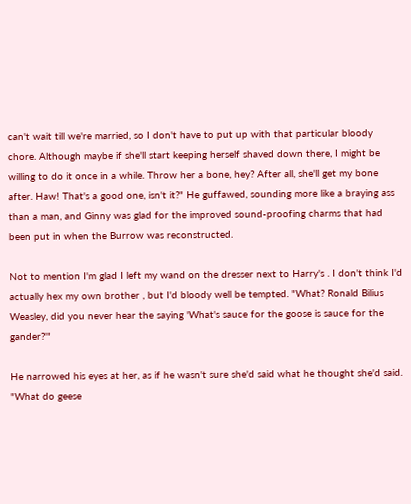can't wait till we're married, so I don't have to put up with that particular bloody chore. Although maybe if she'll start keeping herself shaved down there, I might be willing to do it once in a while. Throw her a bone, hey? After all, she'll get my bone after. Haw! That's a good one, isn't it?" He guffawed, sounding more like a braying ass than a man, and Ginny was glad for the improved sound-proofing charms that had been put in when the Burrow was reconstructed.

Not to mention I'm glad I left my wand on the dresser next to Harry's . I don't think I'd actually hex my own brother , but I'd bloody well be tempted. "What? Ronald Bilius Weasley, did you never hear the saying 'What's sauce for the goose is sauce for the gander?'"

He narrowed his eyes at her, as if he wasn't sure she'd said what he thought she'd said. "What do geese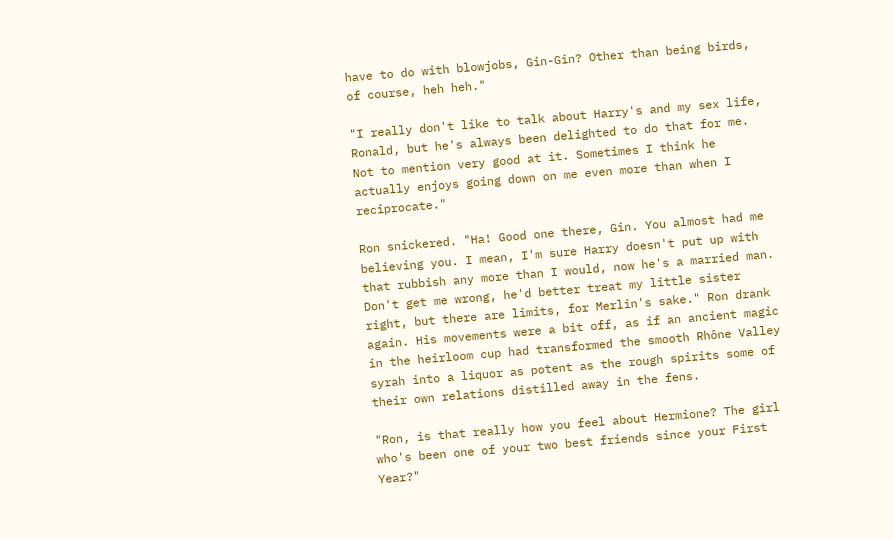have to do with blowjobs, Gin-Gin? Other than being birds, of course, heh heh."

"I really don't like to talk about Harry's and my sex life, Ronald, but he's always been delighted to do that for me. Not to mention very good at it. Sometimes I think he actually enjoys going down on me even more than when I reciprocate."

Ron snickered. "Ha! Good one there, Gin. You almost had me believing you. I mean, I'm sure Harry doesn't put up with that rubbish any more than I would, now he's a married man. Don't get me wrong, he'd better treat my little sister right, but there are limits, for Merlin's sake." Ron drank again. His movements were a bit off, as if an ancient magic in the heirloom cup had transformed the smooth Rhône Valley syrah into a liquor as potent as the rough spirits some of their own relations distilled away in the fens.

"Ron, is that really how you feel about Hermione? The girl who's been one of your two best friends since your First Year?"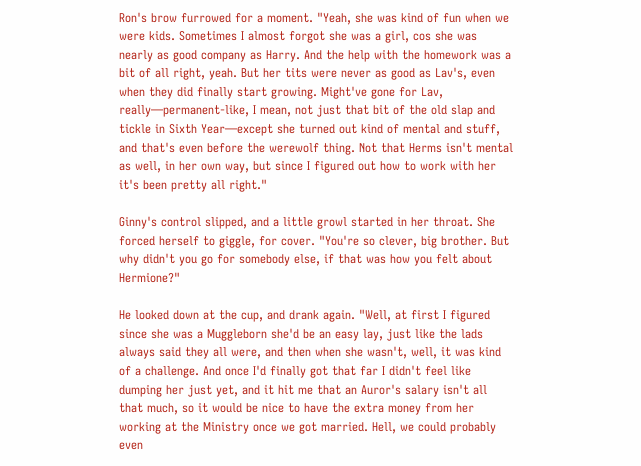Ron's brow furrowed for a moment. "Yeah, she was kind of fun when we were kids. Sometimes I almost forgot she was a girl, cos she was nearly as good company as Harry. And the help with the homework was a bit of all right, yeah. But her tits were never as good as Lav's, even when they did finally start growing. Might've gone for Lav, really—permanent-like, I mean, not just that bit of the old slap and tickle in Sixth Year—except she turned out kind of mental and stuff, and that's even before the werewolf thing. Not that Herms isn't mental as well, in her own way, but since I figured out how to work with her it's been pretty all right."

Ginny's control slipped, and a little growl started in her throat. She forced herself to giggle, for cover. "You're so clever, big brother. But why didn't you go for somebody else, if that was how you felt about Hermione?"

He looked down at the cup, and drank again. "Well, at first I figured since she was a Muggleborn she'd be an easy lay, just like the lads always said they all were, and then when she wasn't, well, it was kind of a challenge. And once I'd finally got that far I didn't feel like dumping her just yet, and it hit me that an Auror's salary isn't all that much, so it would be nice to have the extra money from her working at the Ministry once we got married. Hell, we could probably even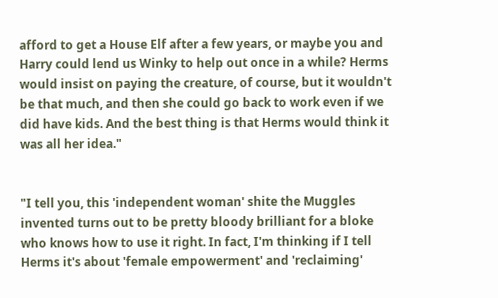afford to get a House Elf after a few years, or maybe you and Harry could lend us Winky to help out once in a while? Herms would insist on paying the creature, of course, but it wouldn't be that much, and then she could go back to work even if we did have kids. And the best thing is that Herms would think it was all her idea."


"I tell you, this 'independent woman' shite the Muggles invented turns out to be pretty bloody brilliant for a bloke who knows how to use it right. In fact, I'm thinking if I tell Herms it's about 'female empowerment' and 'reclaiming'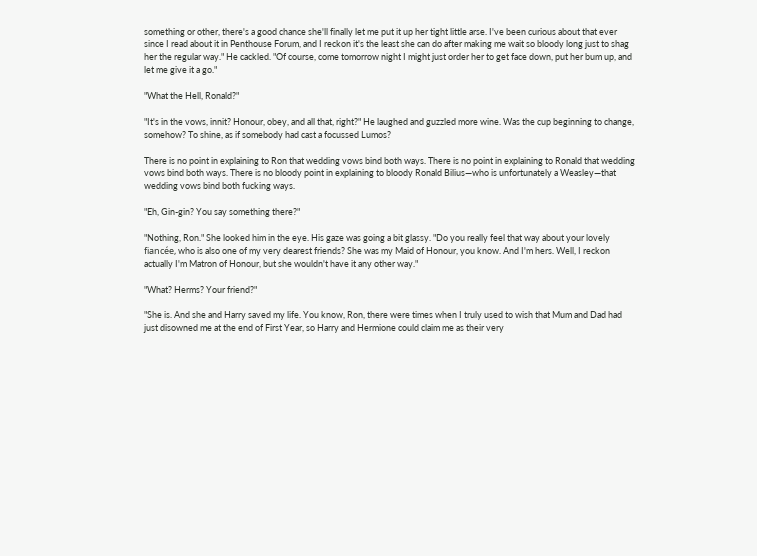something or other, there's a good chance she'll finally let me put it up her tight little arse. I've been curious about that ever since I read about it in Penthouse Forum, and I reckon it's the least she can do after making me wait so bloody long just to shag her the regular way." He cackled. "Of course, come tomorrow night I might just order her to get face down, put her bum up, and let me give it a go."

"What the Hell, Ronald?"

"It's in the vows, innit? Honour, obey, and all that, right?" He laughed and guzzled more wine. Was the cup beginning to change, somehow? To shine, as if somebody had cast a focussed Lumos?

There is no point in explaining to Ron that wedding vows bind both ways. There is no point in explaining to Ronald that wedding vows bind both ways. There is no bloody point in explaining to bloody Ronald Bilius—who is unfortunately a Weasley—that wedding vows bind both fucking ways.

"Eh, Gin-gin? You say something there?"

"Nothing, Ron." She looked him in the eye. His gaze was going a bit glassy. "Do you really feel that way about your lovely fiancée, who is also one of my very dearest friends? She was my Maid of Honour, you know. And I'm hers. Well, I reckon actually I'm Matron of Honour, but she wouldn't have it any other way."

"What? Herms? Your friend?"

"She is. And she and Harry saved my life. You know, Ron, there were times when I truly used to wish that Mum and Dad had just disowned me at the end of First Year, so Harry and Hermione could claim me as their very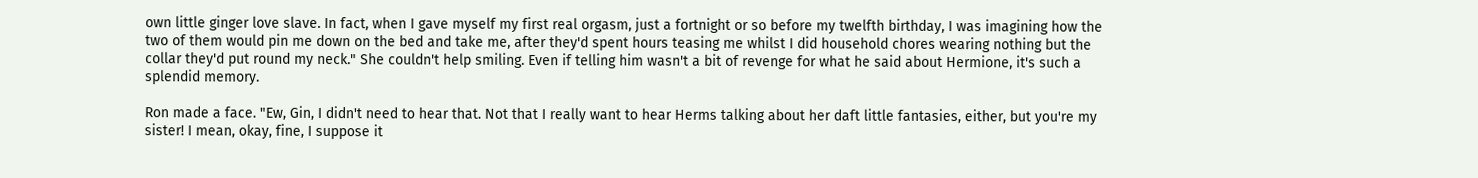own little ginger love slave. In fact, when I gave myself my first real orgasm, just a fortnight or so before my twelfth birthday, I was imagining how the two of them would pin me down on the bed and take me, after they'd spent hours teasing me whilst I did household chores wearing nothing but the collar they'd put round my neck." She couldn't help smiling. Even if telling him wasn't a bit of revenge for what he said about Hermione, it's such a splendid memory.

Ron made a face. "Ew, Gin, I didn't need to hear that. Not that I really want to hear Herms talking about her daft little fantasies, either, but you're my sister! I mean, okay, fine, I suppose it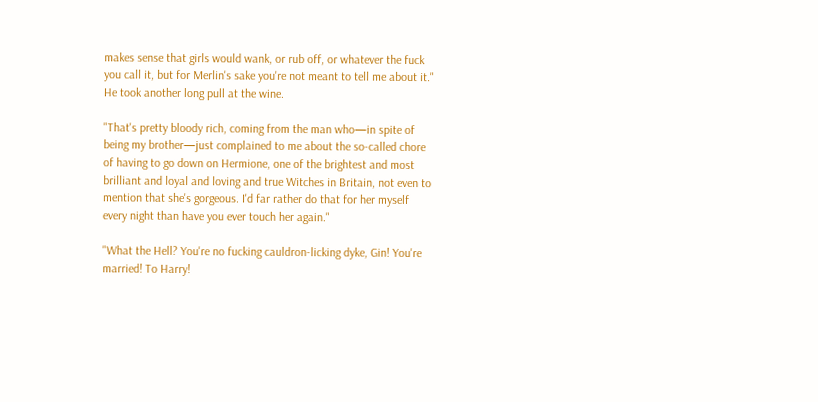makes sense that girls would wank, or rub off, or whatever the fuck you call it, but for Merlin's sake you're not meant to tell me about it." He took another long pull at the wine.

"That's pretty bloody rich, coming from the man who—in spite of being my brother—just complained to me about the so-called chore of having to go down on Hermione, one of the brightest and most brilliant and loyal and loving and true Witches in Britain, not even to mention that she's gorgeous. I'd far rather do that for her myself every night than have you ever touch her again."

"What the Hell? You're no fucking cauldron-licking dyke, Gin! You're married! To Harry!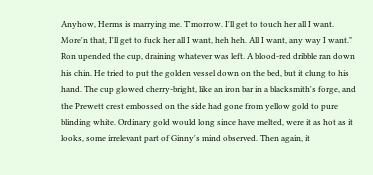Anyhow, Herms is marrying me. T'morrow. I'll get to touch her all I want. More'n that, I'll get to fuck her all I want, heh heh. All I want, any way I want." Ron upended the cup, draining whatever was left. A blood-red dribble ran down his chin. He tried to put the golden vessel down on the bed, but it clung to his hand. The cup glowed cherry-bright, like an iron bar in a blacksmith's forge, and the Prewett crest embossed on the side had gone from yellow gold to pure blinding white. Ordinary gold would long since have melted, were it as hot as it looks, some irrelevant part of Ginny's mind observed. Then again, it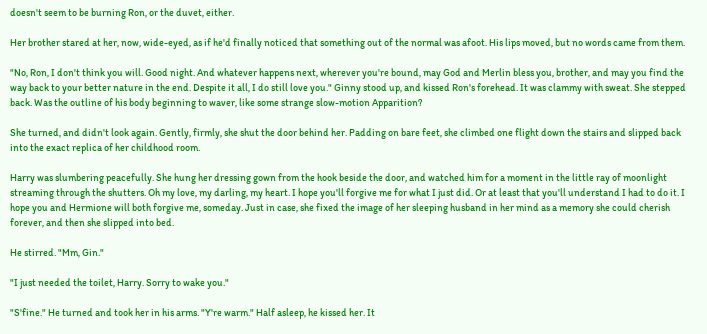doesn't seem to be burning Ron, or the duvet, either.

Her brother stared at her, now, wide-eyed, as if he'd finally noticed that something out of the normal was afoot. His lips moved, but no words came from them.

"No, Ron, I don't think you will. Good night. And whatever happens next, wherever you're bound, may God and Merlin bless you, brother, and may you find the way back to your better nature in the end. Despite it all, I do still love you." Ginny stood up, and kissed Ron's forehead. It was clammy with sweat. She stepped back. Was the outline of his body beginning to waver, like some strange slow-motion Apparition?

She turned, and didn't look again. Gently, firmly, she shut the door behind her. Padding on bare feet, she climbed one flight down the stairs and slipped back into the exact replica of her childhood room.

Harry was slumbering peacefully. She hung her dressing gown from the hook beside the door, and watched him for a moment in the little ray of moonlight streaming through the shutters. Oh my love, my darling, my heart. I hope you'll forgive me for what I just did. Or at least that you'll understand I had to do it. I hope you and Hermione will both forgive me, someday. Just in case, she fixed the image of her sleeping husband in her mind as a memory she could cherish forever, and then she slipped into bed.

He stirred. "Mm, Gin."

"I just needed the toilet, Harry. Sorry to wake you."

"S'fine." He turned and took her in his arms. "Y're warm." Half asleep, he kissed her. It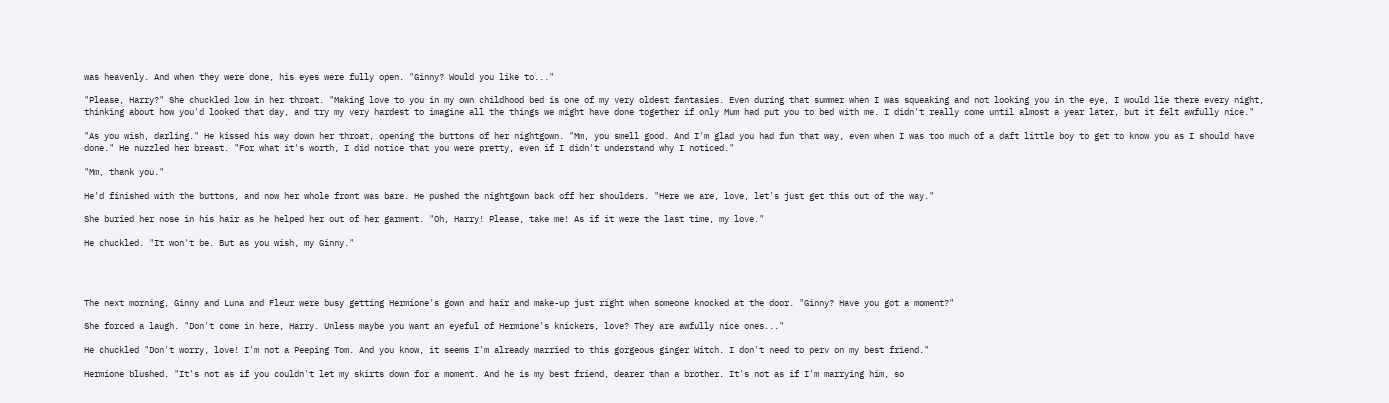was heavenly. And when they were done, his eyes were fully open. "Ginny? Would you like to..."

"Please, Harry?" She chuckled low in her throat. "Making love to you in my own childhood bed is one of my very oldest fantasies. Even during that summer when I was squeaking and not looking you in the eye, I would lie there every night, thinking about how you'd looked that day, and try my very hardest to imagine all the things we might have done together if only Mum had put you to bed with me. I didn't really come until almost a year later, but it felt awfully nice."

"As you wish, darling." He kissed his way down her throat, opening the buttons of her nightgown. "Mm, you smell good. And I'm glad you had fun that way, even when I was too much of a daft little boy to get to know you as I should have done." He nuzzled her breast. "For what it's worth, I did notice that you were pretty, even if I didn't understand why I noticed."

"Mm, thank you."

He'd finished with the buttons, and now her whole front was bare. He pushed the nightgown back off her shoulders. "Here we are, love, let's just get this out of the way."

She buried her nose in his hair as he helped her out of her garment. "Oh, Harry! Please, take me! As if it were the last time, my love."

He chuckled. "It won't be. But as you wish, my Ginny."




The next morning, Ginny and Luna and Fleur were busy getting Hermione's gown and hair and make-up just right when someone knocked at the door. "Ginny? Have you got a moment?"

She forced a laugh. "Don't come in here, Harry. Unless maybe you want an eyeful of Hermione's knickers, love? They are awfully nice ones..."

He chuckled "Don't worry, love! I'm not a Peeping Tom. And you know, it seems I'm already married to this gorgeous ginger Witch. I don't need to perv on my best friend."

Hermione blushed. "It's not as if you couldn't let my skirts down for a moment. And he is my best friend, dearer than a brother. It's not as if I'm marrying him, so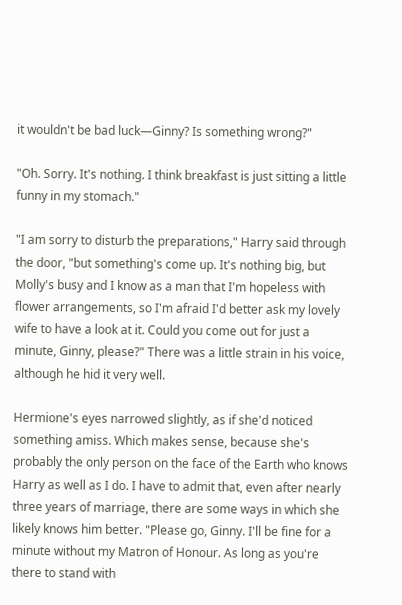it wouldn't be bad luck—Ginny? Is something wrong?"

"Oh. Sorry. It's nothing. I think breakfast is just sitting a little funny in my stomach."

"I am sorry to disturb the preparations," Harry said through the door, "but something's come up. It's nothing big, but Molly's busy and I know as a man that I'm hopeless with flower arrangements, so I'm afraid I'd better ask my lovely wife to have a look at it. Could you come out for just a minute, Ginny, please?" There was a little strain in his voice, although he hid it very well.

Hermione's eyes narrowed slightly, as if she'd noticed something amiss. Which makes sense, because she's probably the only person on the face of the Earth who knows Harry as well as I do. I have to admit that, even after nearly three years of marriage, there are some ways in which she likely knows him better. "Please go, Ginny. I'll be fine for a minute without my Matron of Honour. As long as you're there to stand with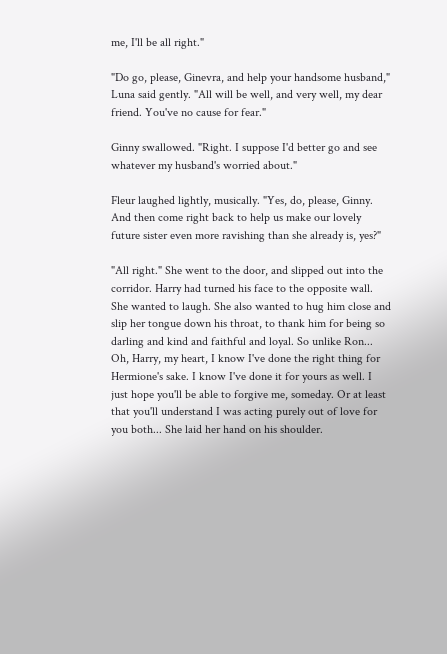me, I'll be all right."

"Do go, please, Ginevra, and help your handsome husband," Luna said gently. "All will be well, and very well, my dear friend. You've no cause for fear."

Ginny swallowed. "Right. I suppose I'd better go and see whatever my husband's worried about."

Fleur laughed lightly, musically. "Yes, do, please, Ginny. And then come right back to help us make our lovely future sister even more ravishing than she already is, yes?"

"All right." She went to the door, and slipped out into the corridor. Harry had turned his face to the opposite wall. She wanted to laugh. She also wanted to hug him close and slip her tongue down his throat, to thank him for being so darling and kind and faithful and loyal. So unlike Ron... Oh, Harry, my heart, I know I've done the right thing for Hermione's sake. I know I've done it for yours as well. I just hope you'll be able to forgive me, someday. Or at least that you'll understand I was acting purely out of love for you both... She laid her hand on his shoulder.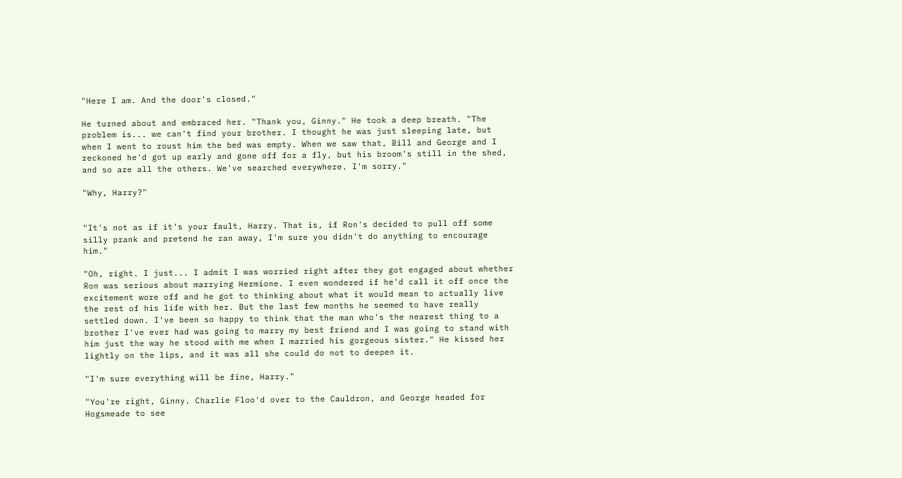"Here I am. And the door's closed."

He turned about and embraced her. "Thank you, Ginny." He took a deep breath. "The problem is... we can't find your brother. I thought he was just sleeping late, but when I went to roust him the bed was empty. When we saw that, Bill and George and I reckoned he'd got up early and gone off for a fly, but his broom's still in the shed, and so are all the others. We've searched everywhere. I'm sorry."

"Why, Harry?"


"It's not as if it's your fault, Harry. That is, if Ron's decided to pull off some silly prank and pretend he ran away, I'm sure you didn't do anything to encourage him."

"Oh, right. I just... I admit I was worried right after they got engaged about whether Ron was serious about marrying Hermione. I even wondered if he'd call it off once the excitement wore off and he got to thinking about what it would mean to actually live the rest of his life with her. But the last few months he seemed to have really settled down. I've been so happy to think that the man who's the nearest thing to a brother I've ever had was going to marry my best friend and I was going to stand with him just the way he stood with me when I married his gorgeous sister." He kissed her lightly on the lips, and it was all she could do not to deepen it.

"I'm sure everything will be fine, Harry."

"You're right, Ginny. Charlie Floo'd over to the Cauldron, and George headed for Hogsmeade to see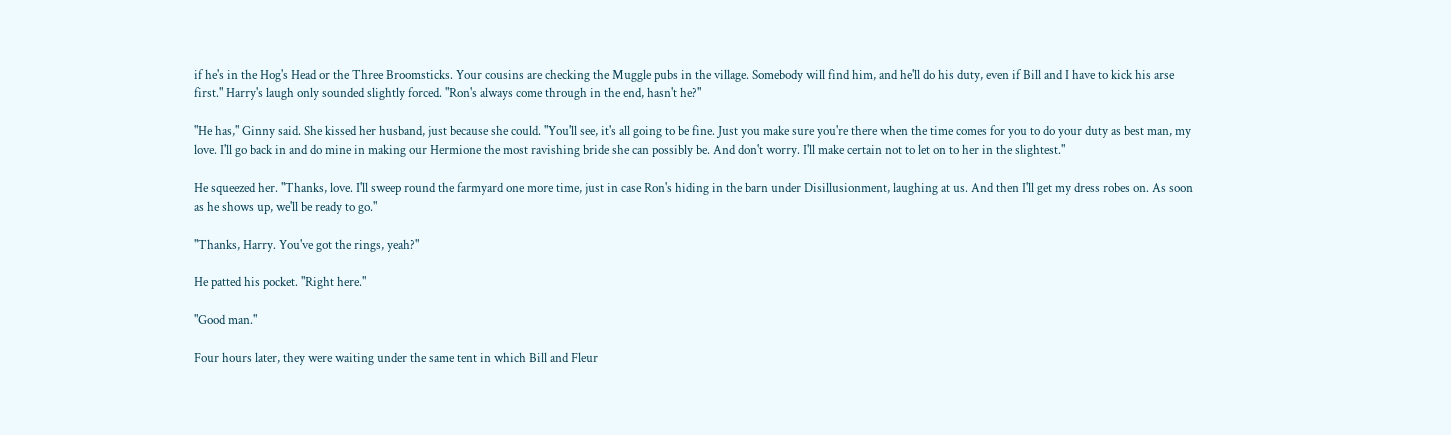if he's in the Hog's Head or the Three Broomsticks. Your cousins are checking the Muggle pubs in the village. Somebody will find him, and he'll do his duty, even if Bill and I have to kick his arse first." Harry's laugh only sounded slightly forced. "Ron's always come through in the end, hasn't he?"

"He has," Ginny said. She kissed her husband, just because she could. "You'll see, it's all going to be fine. Just you make sure you're there when the time comes for you to do your duty as best man, my love. I'll go back in and do mine in making our Hermione the most ravishing bride she can possibly be. And don't worry. I'll make certain not to let on to her in the slightest."

He squeezed her. "Thanks, love. I'll sweep round the farmyard one more time, just in case Ron's hiding in the barn under Disillusionment, laughing at us. And then I'll get my dress robes on. As soon as he shows up, we'll be ready to go."

"Thanks, Harry. You've got the rings, yeah?"

He patted his pocket. "Right here."

"Good man."

Four hours later, they were waiting under the same tent in which Bill and Fleur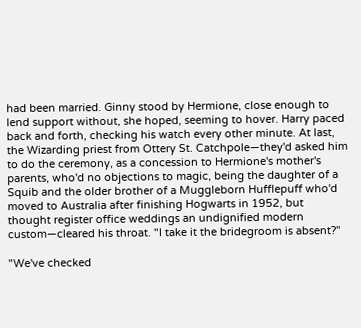had been married. Ginny stood by Hermione, close enough to lend support without, she hoped, seeming to hover. Harry paced back and forth, checking his watch every other minute. At last, the Wizarding priest from Ottery St. Catchpole—they'd asked him to do the ceremony, as a concession to Hermione's mother's parents, who'd no objections to magic, being the daughter of a Squib and the older brother of a Muggleborn Hufflepuff who'd moved to Australia after finishing Hogwarts in 1952, but thought register office weddings an undignified modern custom—cleared his throat. "I take it the bridegroom is absent?"

"We've checked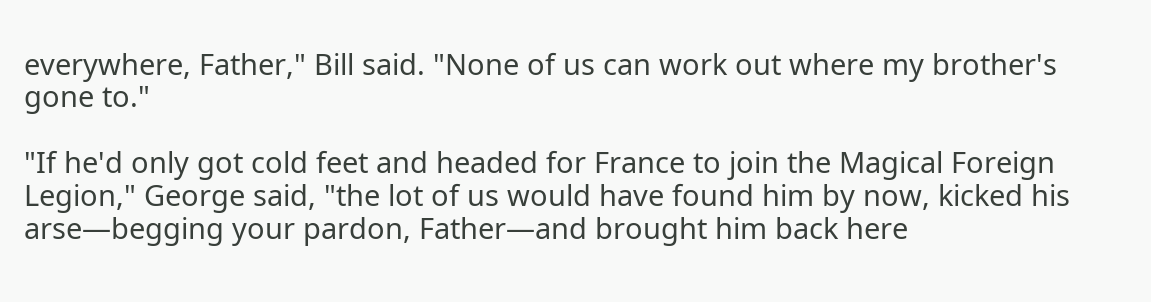everywhere, Father," Bill said. "None of us can work out where my brother's gone to."

"If he'd only got cold feet and headed for France to join the Magical Foreign Legion," George said, "the lot of us would have found him by now, kicked his arse—begging your pardon, Father—and brought him back here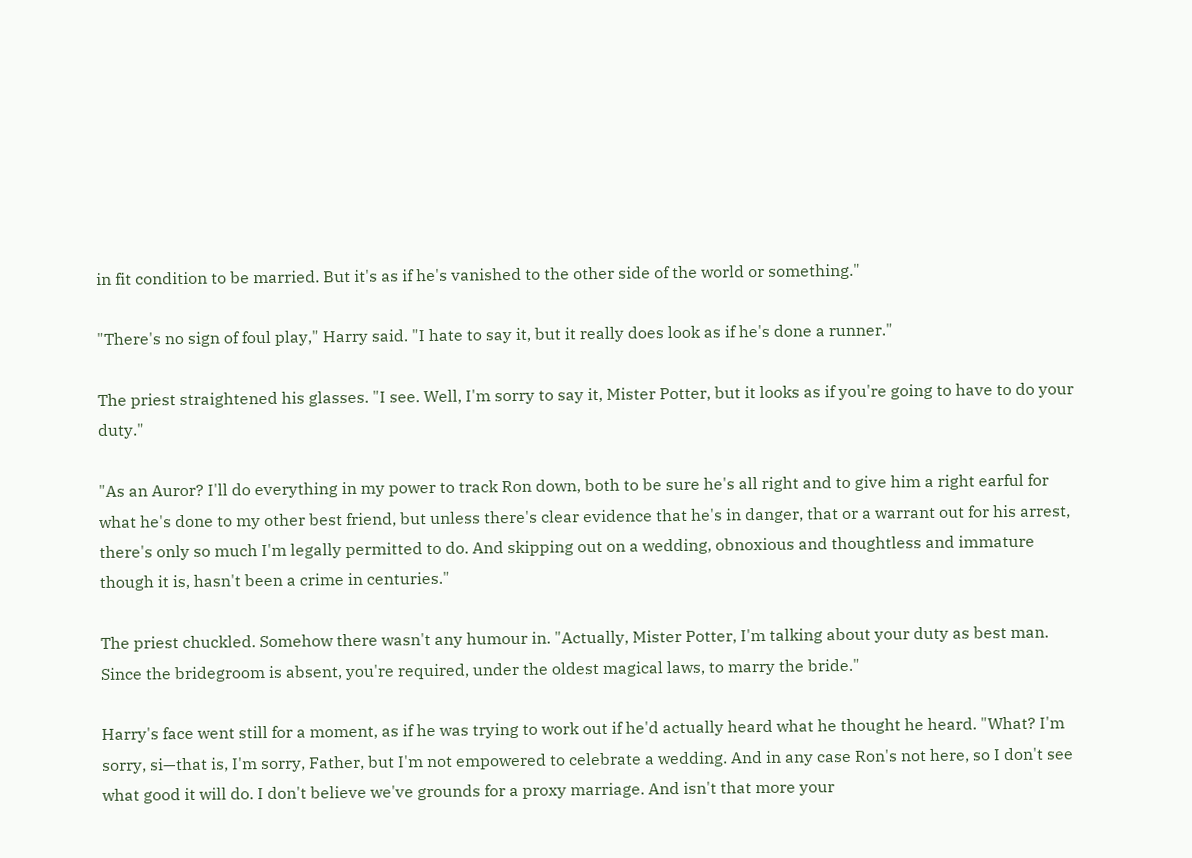in fit condition to be married. But it's as if he's vanished to the other side of the world or something."

"There's no sign of foul play," Harry said. "I hate to say it, but it really does look as if he's done a runner."

The priest straightened his glasses. "I see. Well, I'm sorry to say it, Mister Potter, but it looks as if you're going to have to do your duty."

"As an Auror? I'll do everything in my power to track Ron down, both to be sure he's all right and to give him a right earful for what he's done to my other best friend, but unless there's clear evidence that he's in danger, that or a warrant out for his arrest, there's only so much I'm legally permitted to do. And skipping out on a wedding, obnoxious and thoughtless and immature though it is, hasn't been a crime in centuries."

The priest chuckled. Somehow there wasn't any humour in. "Actually, Mister Potter, I'm talking about your duty as best man. Since the bridegroom is absent, you're required, under the oldest magical laws, to marry the bride."

Harry's face went still for a moment, as if he was trying to work out if he'd actually heard what he thought he heard. "What? I'm sorry, si—that is, I'm sorry, Father, but I'm not empowered to celebrate a wedding. And in any case Ron's not here, so I don't see what good it will do. I don't believe we've grounds for a proxy marriage. And isn't that more your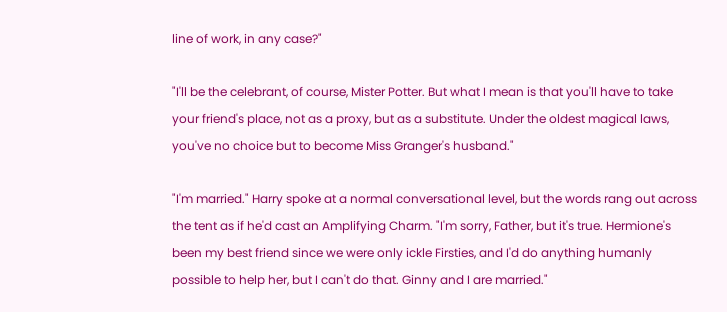line of work, in any case?"

"I'll be the celebrant, of course, Mister Potter. But what I mean is that you'll have to take your friend's place, not as a proxy, but as a substitute. Under the oldest magical laws, you've no choice but to become Miss Granger's husband."

"I'm married." Harry spoke at a normal conversational level, but the words rang out across the tent as if he'd cast an Amplifying Charm. "I'm sorry, Father, but it's true. Hermione's been my best friend since we were only ickle Firsties, and I'd do anything humanly possible to help her, but I can't do that. Ginny and I are married."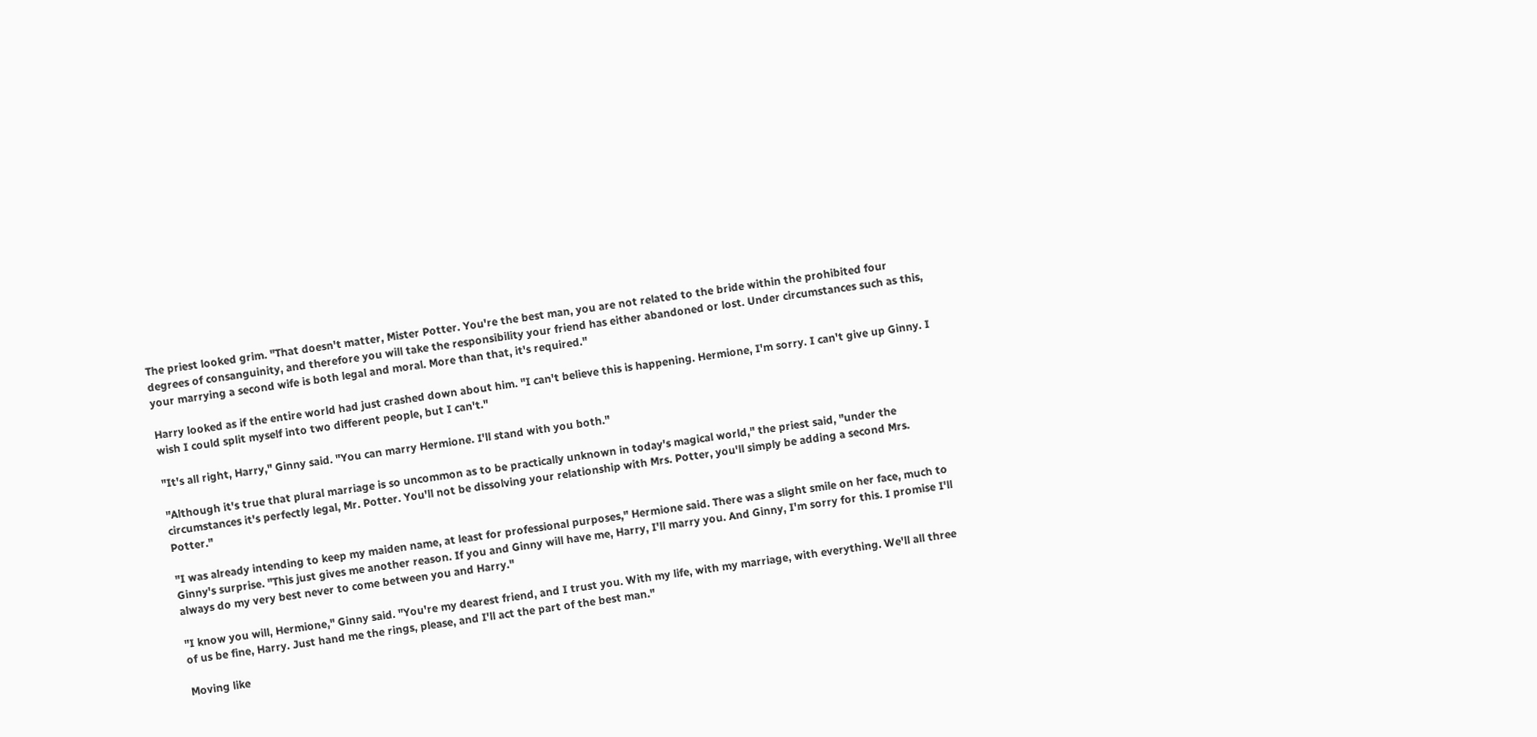The priest looked grim. "That doesn't matter, Mister Potter. You're the best man, you are not related to the bride within the prohibited four degrees of consanguinity, and therefore you will take the responsibility your friend has either abandoned or lost. Under circumstances such as this, your marrying a second wife is both legal and moral. More than that, it's required."

Harry looked as if the entire world had just crashed down about him. "I can't believe this is happening. Hermione, I'm sorry. I can't give up Ginny. I wish I could split myself into two different people, but I can't."

"It's all right, Harry," Ginny said. "You can marry Hermione. I'll stand with you both."

"Although it's true that plural marriage is so uncommon as to be practically unknown in today's magical world," the priest said, "under the circumstances it's perfectly legal, Mr. Potter. You'll not be dissolving your relationship with Mrs. Potter, you'll simply be adding a second Mrs. Potter."

"I was already intending to keep my maiden name, at least for professional purposes," Hermione said. There was a slight smile on her face, much to Ginny's surprise. "This just gives me another reason. If you and Ginny will have me, Harry, I'll marry you. And Ginny, I'm sorry for this. I promise I'll always do my very best never to come between you and Harry."

"I know you will, Hermione," Ginny said. "You're my dearest friend, and I trust you. With my life, with my marriage, with everything. We'll all three of us be fine, Harry. Just hand me the rings, please, and I'll act the part of the best man."

Moving like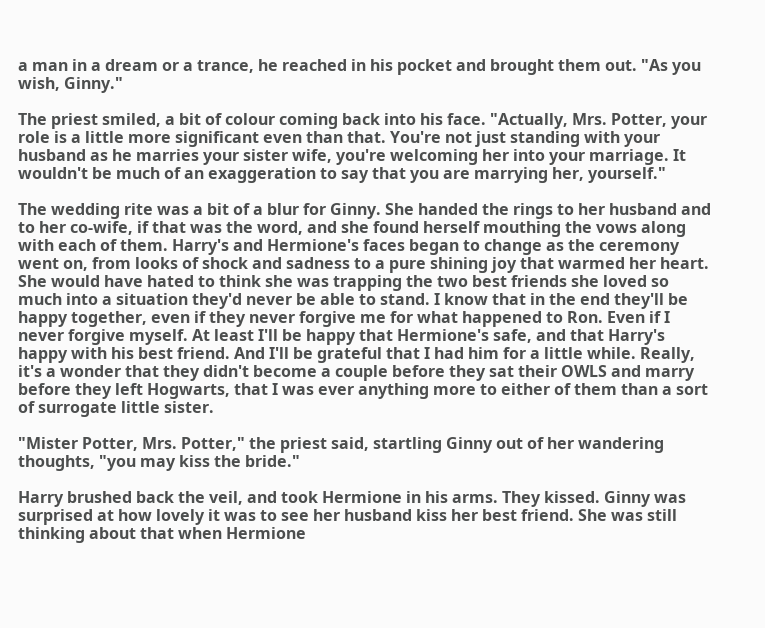a man in a dream or a trance, he reached in his pocket and brought them out. "As you wish, Ginny."

The priest smiled, a bit of colour coming back into his face. "Actually, Mrs. Potter, your role is a little more significant even than that. You're not just standing with your husband as he marries your sister wife, you're welcoming her into your marriage. It wouldn't be much of an exaggeration to say that you are marrying her, yourself."

The wedding rite was a bit of a blur for Ginny. She handed the rings to her husband and to her co-wife, if that was the word, and she found herself mouthing the vows along with each of them. Harry's and Hermione's faces began to change as the ceremony went on, from looks of shock and sadness to a pure shining joy that warmed her heart. She would have hated to think she was trapping the two best friends she loved so much into a situation they'd never be able to stand. I know that in the end they'll be happy together, even if they never forgive me for what happened to Ron. Even if I never forgive myself. At least I'll be happy that Hermione's safe, and that Harry's happy with his best friend. And I'll be grateful that I had him for a little while. Really, it's a wonder that they didn't become a couple before they sat their OWLS and marry before they left Hogwarts, that I was ever anything more to either of them than a sort of surrogate little sister.

"Mister Potter, Mrs. Potter," the priest said, startling Ginny out of her wandering thoughts, "you may kiss the bride."

Harry brushed back the veil, and took Hermione in his arms. They kissed. Ginny was surprised at how lovely it was to see her husband kiss her best friend. She was still thinking about that when Hermione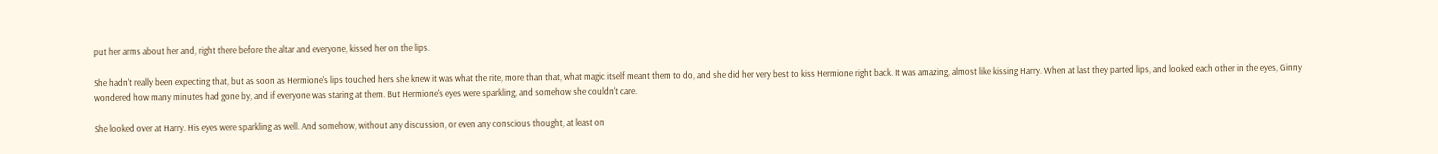put her arms about her and, right there before the altar and everyone, kissed her on the lips.

She hadn't really been expecting that, but as soon as Hermione's lips touched hers she knew it was what the rite, more than that, what magic itself meant them to do, and she did her very best to kiss Hermione right back. It was amazing, almost like kissing Harry. When at last they parted lips, and looked each other in the eyes, Ginny wondered how many minutes had gone by, and if everyone was staring at them. But Hermione's eyes were sparkling, and somehow she couldn't care.

She looked over at Harry. His eyes were sparkling as well. And somehow, without any discussion, or even any conscious thought, at least on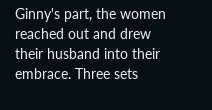Ginny's part, the women reached out and drew their husband into their embrace. Three sets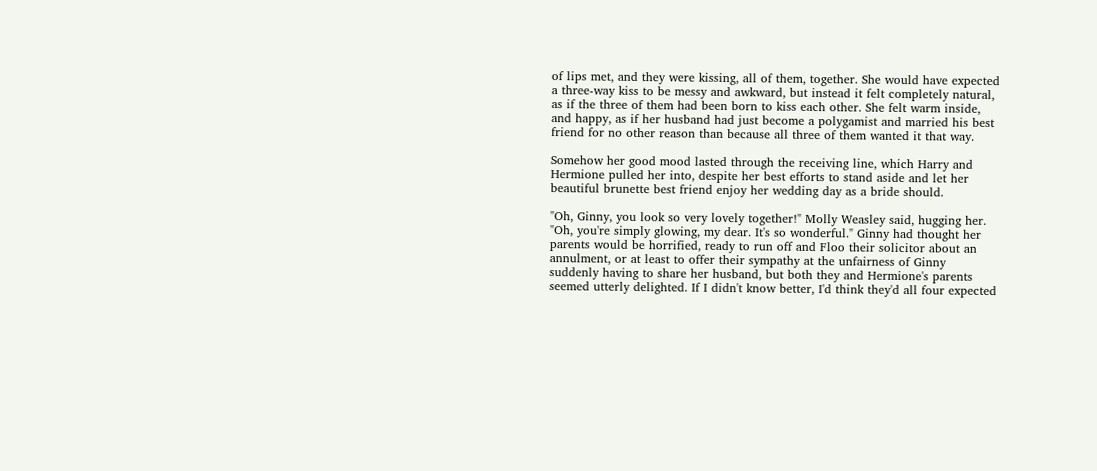of lips met, and they were kissing, all of them, together. She would have expected a three-way kiss to be messy and awkward, but instead it felt completely natural, as if the three of them had been born to kiss each other. She felt warm inside, and happy, as if her husband had just become a polygamist and married his best friend for no other reason than because all three of them wanted it that way.

Somehow her good mood lasted through the receiving line, which Harry and Hermione pulled her into, despite her best efforts to stand aside and let her beautiful brunette best friend enjoy her wedding day as a bride should.

"Oh, Ginny, you look so very lovely together!" Molly Weasley said, hugging her. "Oh, you're simply glowing, my dear. It's so wonderful." Ginny had thought her parents would be horrified, ready to run off and Floo their solicitor about an annulment, or at least to offer their sympathy at the unfairness of Ginny suddenly having to share her husband, but both they and Hermione's parents seemed utterly delighted. If I didn't know better, I'd think they'd all four expected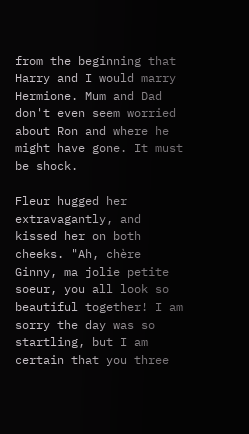from the beginning that Harry and I would marry Hermione. Mum and Dad don't even seem worried about Ron and where he might have gone. It must be shock.

Fleur hugged her extravagantly, and kissed her on both cheeks. "Ah, chère Ginny, ma jolie petite soeur, you all look so beautiful together! I am sorry the day was so startling, but I am certain that you three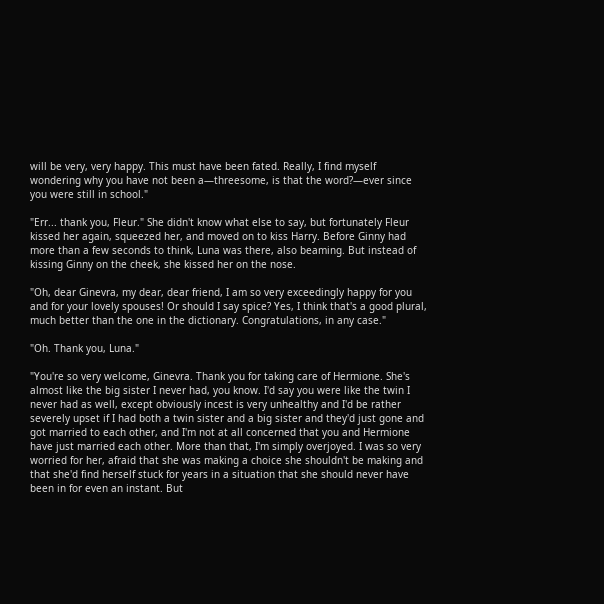will be very, very happy. This must have been fated. Really, I find myself wondering why you have not been a—threesome, is that the word?—ever since you were still in school."

"Err... thank you, Fleur." She didn't know what else to say, but fortunately Fleur kissed her again, squeezed her, and moved on to kiss Harry. Before Ginny had more than a few seconds to think, Luna was there, also beaming. But instead of kissing Ginny on the cheek, she kissed her on the nose.

"Oh, dear Ginevra, my dear, dear friend, I am so very exceedingly happy for you and for your lovely spouses! Or should I say spice? Yes, I think that's a good plural, much better than the one in the dictionary. Congratulations, in any case."

"Oh. Thank you, Luna."

"You're so very welcome, Ginevra. Thank you for taking care of Hermione. She's almost like the big sister I never had, you know. I'd say you were like the twin I never had as well, except obviously incest is very unhealthy and I'd be rather severely upset if I had both a twin sister and a big sister and they'd just gone and got married to each other, and I'm not at all concerned that you and Hermione have just married each other. More than that, I'm simply overjoyed. I was so very worried for her, afraid that she was making a choice she shouldn't be making and that she'd find herself stuck for years in a situation that she should never have been in for even an instant. But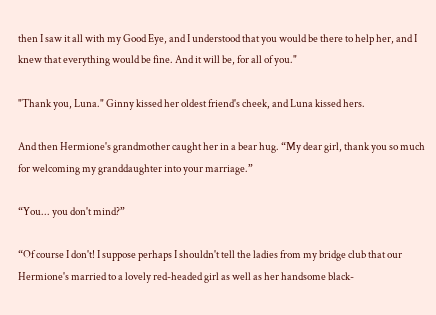then I saw it all with my Good Eye, and I understood that you would be there to help her, and I knew that everything would be fine. And it will be, for all of you."

"Thank you, Luna." Ginny kissed her oldest friend's cheek, and Luna kissed hers.

And then Hermione's grandmother caught her in a bear hug. “My dear girl, thank you so much for welcoming my granddaughter into your marriage.”

“You... you don't mind?”

“Of course I don't! I suppose perhaps I shouldn't tell the ladies from my bridge club that our Hermione's married to a lovely red-headed girl as well as her handsome black-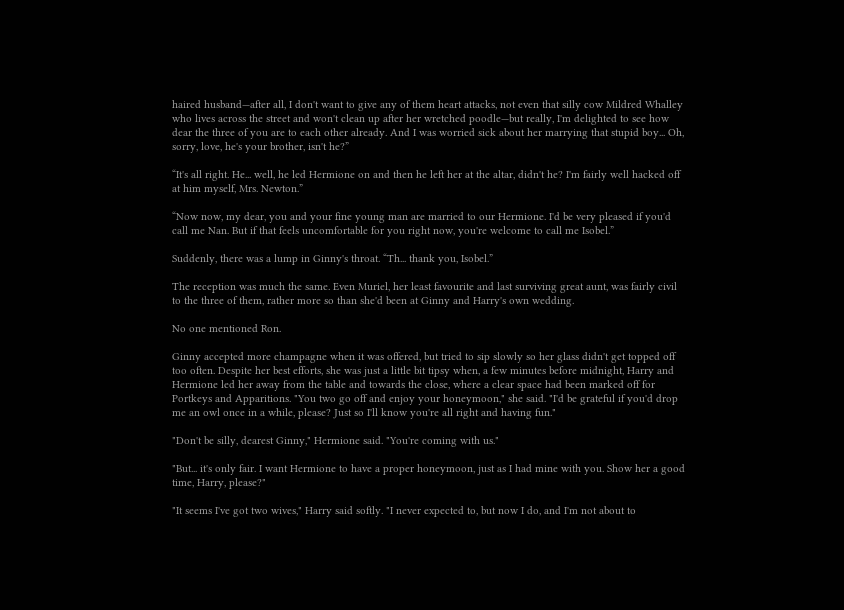haired husband—after all, I don't want to give any of them heart attacks, not even that silly cow Mildred Whalley who lives across the street and won't clean up after her wretched poodle—but really, I'm delighted to see how dear the three of you are to each other already. And I was worried sick about her marrying that stupid boy... Oh, sorry, love, he's your brother, isn't he?”

“It's all right. He... well, he led Hermione on and then he left her at the altar, didn't he? I'm fairly well hacked off at him myself, Mrs. Newton.”

“Now now, my dear, you and your fine young man are married to our Hermione. I'd be very pleased if you'd call me Nan. But if that feels uncomfortable for you right now, you're welcome to call me Isobel.”

Suddenly, there was a lump in Ginny's throat. “Th... thank you, Isobel.”

The reception was much the same. Even Muriel, her least favourite and last surviving great aunt, was fairly civil to the three of them, rather more so than she'd been at Ginny and Harry's own wedding.

No one mentioned Ron.

Ginny accepted more champagne when it was offered, but tried to sip slowly so her glass didn't get topped off too often. Despite her best efforts, she was just a little bit tipsy when, a few minutes before midnight, Harry and Hermione led her away from the table and towards the close, where a clear space had been marked off for Portkeys and Apparitions. "You two go off and enjoy your honeymoon," she said. "I'd be grateful if you'd drop me an owl once in a while, please? Just so I'll know you're all right and having fun."

"Don't be silly, dearest Ginny," Hermione said. "You're coming with us."

"But... it's only fair. I want Hermione to have a proper honeymoon, just as I had mine with you. Show her a good time, Harry, please?"

"It seems I've got two wives," Harry said softly. "I never expected to, but now I do, and I'm not about to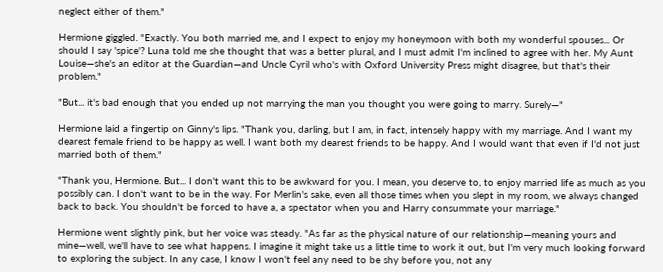neglect either of them."

Hermione giggled. "Exactly. You both married me, and I expect to enjoy my honeymoon with both my wonderful spouses... Or should I say 'spice'? Luna told me she thought that was a better plural, and I must admit I'm inclined to agree with her. My Aunt Louise—she's an editor at the Guardian—and Uncle Cyril who's with Oxford University Press might disagree, but that's their problem."

"But... it's bad enough that you ended up not marrying the man you thought you were going to marry. Surely—"

Hermione laid a fingertip on Ginny's lips. "Thank you, darling, but I am, in fact, intensely happy with my marriage. And I want my dearest female friend to be happy as well. I want both my dearest friends to be happy. And I would want that even if I'd not just married both of them."

"Thank you, Hermione. But... I don't want this to be awkward for you. I mean, you deserve to, to enjoy married life as much as you possibly can. I don't want to be in the way. For Merlin's sake, even all those times when you slept in my room, we always changed back to back. You shouldn't be forced to have a, a spectator when you and Harry consummate your marriage."

Hermione went slightly pink, but her voice was steady. "As far as the physical nature of our relationship—meaning yours and mine—well, we'll have to see what happens. I imagine it might take us a little time to work it out, but I'm very much looking forward to exploring the subject. In any case, I know I won't feel any need to be shy before you, not any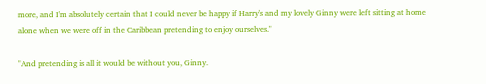more, and I'm absolutely certain that I could never be happy if Harry's and my lovely Ginny were left sitting at home alone when we were off in the Caribbean pretending to enjoy ourselves."

"And pretending is all it would be without you, Ginny.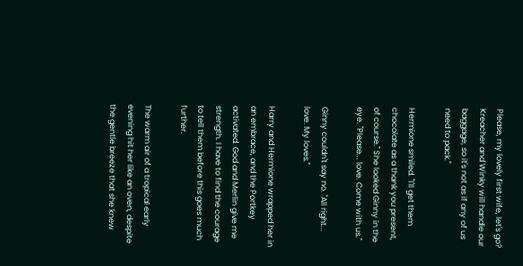Please, my lovely first wife, let's go? Kreacher and Winky will handle our baggage, so it's not as if any of us need to pack."

Hermione smiled. "I'll get them chocolate as a thank you present, of course." She looked Ginny in the eye. "Please... love. Come with us."

Ginny couldn't say no. "All right... love. My loves."

Harry and Hermione wrapped her in an embrace, and the Portkey activated. God and Merlin give me strength. I have to find the courage to tell them before this goes much further.

The warm air of a tropical early evening hit her like an oven, despite the gentle breeze that she knew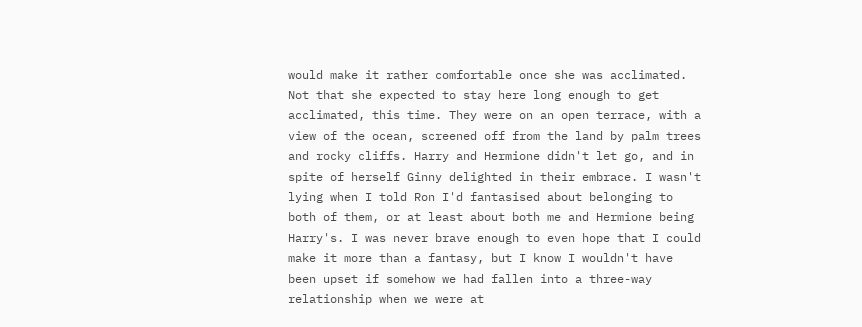would make it rather comfortable once she was acclimated. Not that she expected to stay here long enough to get acclimated, this time. They were on an open terrace, with a view of the ocean, screened off from the land by palm trees and rocky cliffs. Harry and Hermione didn't let go, and in spite of herself Ginny delighted in their embrace. I wasn't lying when I told Ron I'd fantasised about belonging to both of them, or at least about both me and Hermione being Harry's. I was never brave enough to even hope that I could make it more than a fantasy, but I know I wouldn't have been upset if somehow we had fallen into a three-way relationship when we were at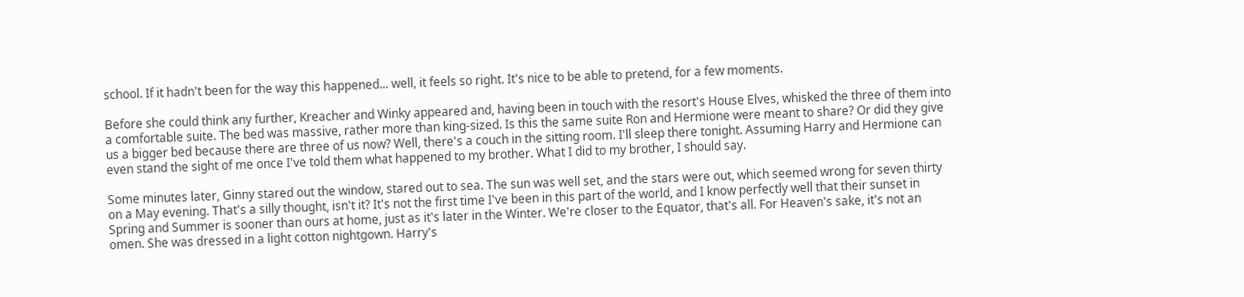school. If it hadn't been for the way this happened... well, it feels so right. It's nice to be able to pretend, for a few moments.

Before she could think any further, Kreacher and Winky appeared and, having been in touch with the resort's House Elves, whisked the three of them into a comfortable suite. The bed was massive, rather more than king-sized. Is this the same suite Ron and Hermione were meant to share? Or did they give us a bigger bed because there are three of us now? Well, there's a couch in the sitting room. I'll sleep there tonight. Assuming Harry and Hermione can even stand the sight of me once I've told them what happened to my brother. What I did to my brother, I should say.

Some minutes later, Ginny stared out the window, stared out to sea. The sun was well set, and the stars were out, which seemed wrong for seven thirty on a May evening. That's a silly thought, isn't it? It's not the first time I've been in this part of the world, and I know perfectly well that their sunset in Spring and Summer is sooner than ours at home, just as it's later in the Winter. We're closer to the Equator, that's all. For Heaven's sake, it's not an omen. She was dressed in a light cotton nightgown. Harry's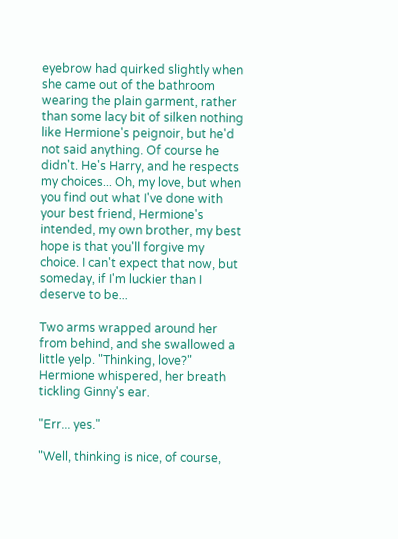eyebrow had quirked slightly when she came out of the bathroom wearing the plain garment, rather than some lacy bit of silken nothing like Hermione's peignoir, but he'd not said anything. Of course he didn't. He's Harry, and he respects my choices... Oh, my love, but when you find out what I've done with your best friend, Hermione's intended, my own brother, my best hope is that you'll forgive my choice. I can't expect that now, but someday, if I'm luckier than I deserve to be...

Two arms wrapped around her from behind, and she swallowed a little yelp. "Thinking, love?" Hermione whispered, her breath tickling Ginny's ear.

"Err... yes."

"Well, thinking is nice, of course,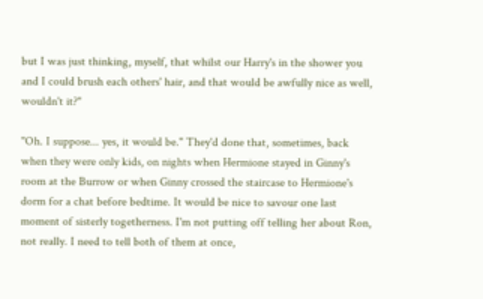but I was just thinking, myself, that whilst our Harry's in the shower you and I could brush each others' hair, and that would be awfully nice as well, wouldn't it?"

"Oh. I suppose... yes, it would be." They'd done that, sometimes, back when they were only kids, on nights when Hermione stayed in Ginny's room at the Burrow or when Ginny crossed the staircase to Hermione's dorm for a chat before bedtime. It would be nice to savour one last moment of sisterly togetherness. I'm not putting off telling her about Ron, not really. I need to tell both of them at once,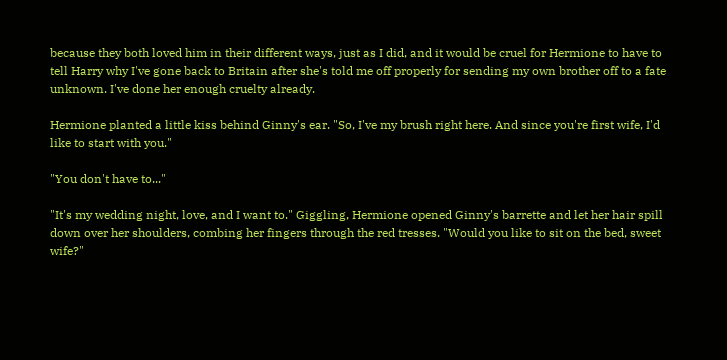because they both loved him in their different ways, just as I did, and it would be cruel for Hermione to have to tell Harry why I've gone back to Britain after she's told me off properly for sending my own brother off to a fate unknown. I've done her enough cruelty already.

Hermione planted a little kiss behind Ginny's ear. "So, I've my brush right here. And since you're first wife, I'd like to start with you."

"You don't have to..."

"It's my wedding night, love, and I want to." Giggling, Hermione opened Ginny's barrette and let her hair spill down over her shoulders, combing her fingers through the red tresses. "Would you like to sit on the bed, sweet wife?"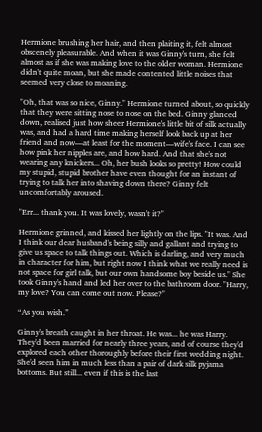Hermione brushing her hair, and then plaiting it, felt almost obscenely pleasurable. And when it was Ginny's turn, she felt almost as if she was making love to the older woman. Hermione didn't quite moan, but she made contented little noises that seemed very close to moaning.

"Oh, that was so nice, Ginny." Hermione turned about, so quickly that they were sitting nose to nose on the bed. Ginny glanced down, realised just how sheer Hermione's little bit of silk actually was, and had a hard time making herself look back up at her friend and now—at least for the moment—wife's face. I can see how pink her nipples are, and how hard. And that she's not wearing any knickers... Oh, her bush looks so pretty! How could my stupid, stupid brother have even thought for an instant of trying to talk her into shaving down there? Ginny felt uncomfortably aroused.

"Err... thank you. It was lovely, wasn't it?"

Hermione grinned, and kissed her lightly on the lips. "It was. And I think our dear husband's being silly and gallant and trying to give us space to talk things out. Which is darling, and very much in character for him, but right now I think what we really need is not space for girl talk, but our own handsome boy beside us." She took Ginny's hand and led her over to the bathroom door. "Harry, my love? You can come out now. Please?"

“As you wish.”

Ginny's breath caught in her throat. He was... he was Harry. They'd been married for nearly three years, and of course they'd explored each other thoroughly before their first wedding night. She'd seen him in much less than a pair of dark silk pyjama bottoms. But still... even if this is the last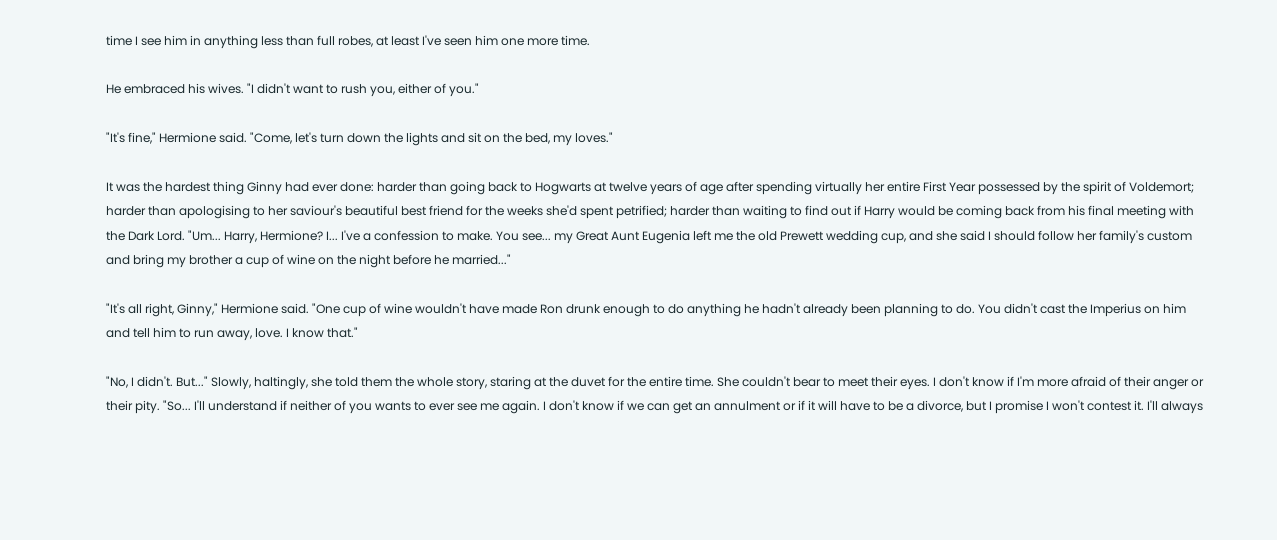time I see him in anything less than full robes, at least I've seen him one more time.

He embraced his wives. "I didn't want to rush you, either of you."

"It's fine," Hermione said. "Come, let's turn down the lights and sit on the bed, my loves."

It was the hardest thing Ginny had ever done: harder than going back to Hogwarts at twelve years of age after spending virtually her entire First Year possessed by the spirit of Voldemort; harder than apologising to her saviour's beautiful best friend for the weeks she'd spent petrified; harder than waiting to find out if Harry would be coming back from his final meeting with the Dark Lord. "Um... Harry, Hermione? I... I've a confession to make. You see... my Great Aunt Eugenia left me the old Prewett wedding cup, and she said I should follow her family's custom and bring my brother a cup of wine on the night before he married..."

"It's all right, Ginny," Hermione said. "One cup of wine wouldn't have made Ron drunk enough to do anything he hadn't already been planning to do. You didn't cast the Imperius on him and tell him to run away, love. I know that."

"No, I didn't. But..." Slowly, haltingly, she told them the whole story, staring at the duvet for the entire time. She couldn't bear to meet their eyes. I don't know if I'm more afraid of their anger or their pity. "So... I'll understand if neither of you wants to ever see me again. I don't know if we can get an annulment or if it will have to be a divorce, but I promise I won't contest it. I'll always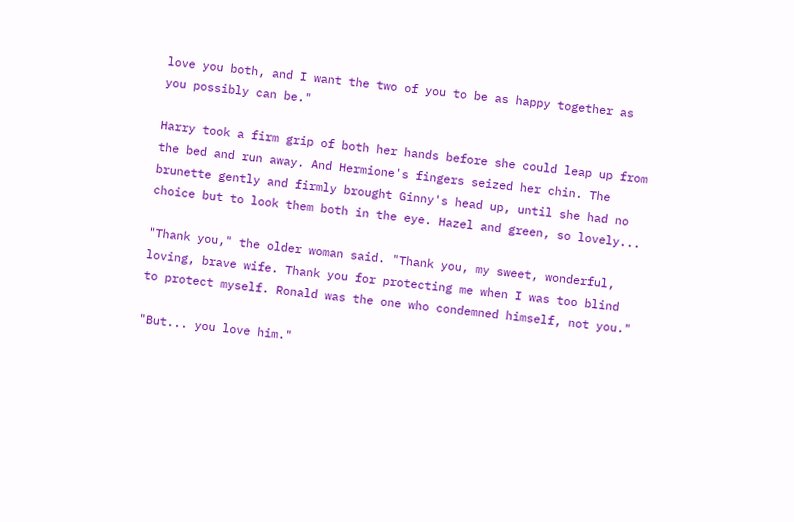love you both, and I want the two of you to be as happy together as you possibly can be."

Harry took a firm grip of both her hands before she could leap up from the bed and run away. And Hermione's fingers seized her chin. The brunette gently and firmly brought Ginny's head up, until she had no choice but to look them both in the eye. Hazel and green, so lovely...

"Thank you," the older woman said. "Thank you, my sweet, wonderful, loving, brave wife. Thank you for protecting me when I was too blind to protect myself. Ronald was the one who condemned himself, not you."

"But... you love him."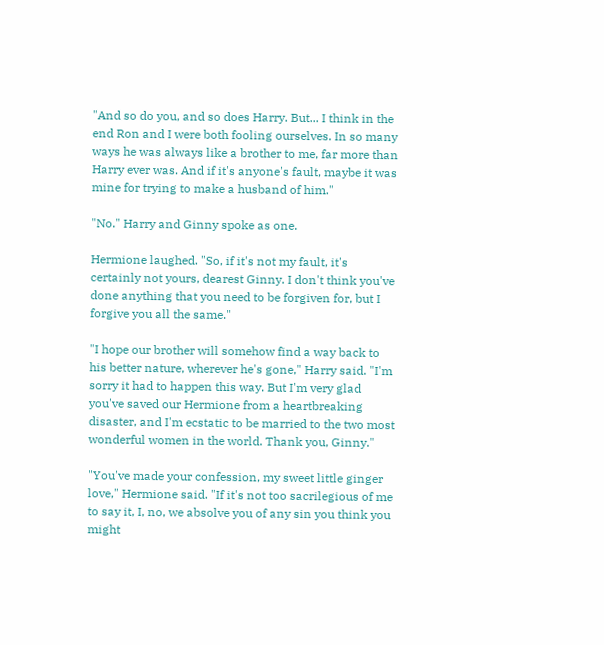"And so do you, and so does Harry. But... I think in the end Ron and I were both fooling ourselves. In so many ways he was always like a brother to me, far more than Harry ever was. And if it's anyone's fault, maybe it was mine for trying to make a husband of him."

"No." Harry and Ginny spoke as one.

Hermione laughed. "So, if it's not my fault, it's certainly not yours, dearest Ginny. I don't think you've done anything that you need to be forgiven for, but I forgive you all the same."

"I hope our brother will somehow find a way back to his better nature, wherever he's gone," Harry said. "I'm sorry it had to happen this way. But I'm very glad you've saved our Hermione from a heartbreaking disaster, and I'm ecstatic to be married to the two most wonderful women in the world. Thank you, Ginny."

"You've made your confession, my sweet little ginger love," Hermione said. "If it's not too sacrilegious of me to say it, I, no, we absolve you of any sin you think you might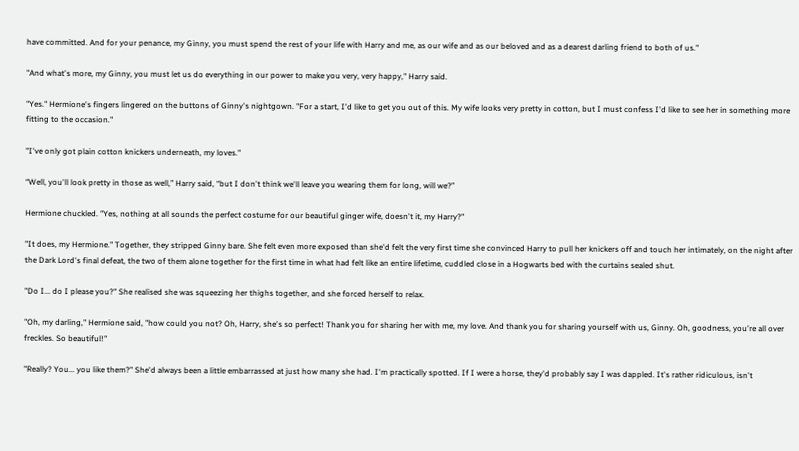have committed. And for your penance, my Ginny, you must spend the rest of your life with Harry and me, as our wife and as our beloved and as a dearest darling friend to both of us."

"And what's more, my Ginny, you must let us do everything in our power to make you very, very happy," Harry said.

"Yes." Hermione's fingers lingered on the buttons of Ginny's nightgown. "For a start, I'd like to get you out of this. My wife looks very pretty in cotton, but I must confess I'd like to see her in something more fitting to the occasion."

"I've only got plain cotton knickers underneath, my loves."

“Well, you'll look pretty in those as well,” Harry said, “but I don't think we'll leave you wearing them for long, will we?”

Hermione chuckled. "Yes, nothing at all sounds the perfect costume for our beautiful ginger wife, doesn't it, my Harry?"

"It does, my Hermione." Together, they stripped Ginny bare. She felt even more exposed than she'd felt the very first time she convinced Harry to pull her knickers off and touch her intimately, on the night after the Dark Lord's final defeat, the two of them alone together for the first time in what had felt like an entire lifetime, cuddled close in a Hogwarts bed with the curtains sealed shut.

"Do I... do I please you?" She realised she was squeezing her thighs together, and she forced herself to relax.

"Oh, my darling," Hermione said, "how could you not? Oh, Harry, she's so perfect! Thank you for sharing her with me, my love. And thank you for sharing yourself with us, Ginny. Oh, goodness, you're all over freckles. So beautiful!"

"Really? You... you like them?" She'd always been a little embarrassed at just how many she had. I'm practically spotted. If I were a horse, they'd probably say I was dappled. It's rather ridiculous, isn't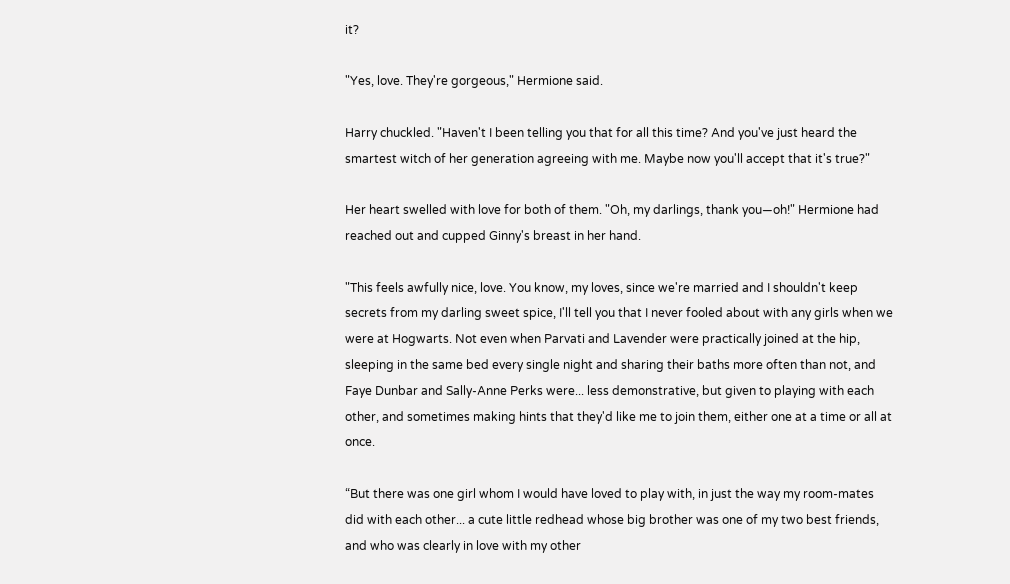it?

"Yes, love. They're gorgeous," Hermione said.

Harry chuckled. "Haven't I been telling you that for all this time? And you've just heard the smartest witch of her generation agreeing with me. Maybe now you'll accept that it's true?"

Her heart swelled with love for both of them. "Oh, my darlings, thank you—oh!" Hermione had reached out and cupped Ginny's breast in her hand.

"This feels awfully nice, love. You know, my loves, since we're married and I shouldn't keep secrets from my darling sweet spice, I'll tell you that I never fooled about with any girls when we were at Hogwarts. Not even when Parvati and Lavender were practically joined at the hip, sleeping in the same bed every single night and sharing their baths more often than not, and Faye Dunbar and Sally-Anne Perks were... less demonstrative, but given to playing with each other, and sometimes making hints that they'd like me to join them, either one at a time or all at once.

“But there was one girl whom I would have loved to play with, in just the way my room-mates did with each other... a cute little redhead whose big brother was one of my two best friends, and who was clearly in love with my other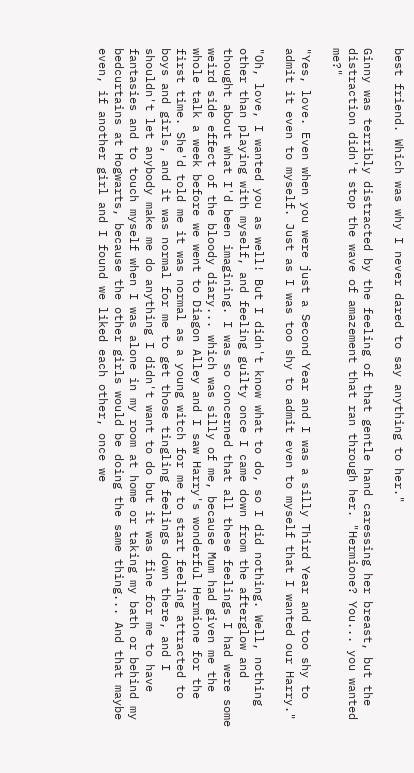best friend. Which was why I never dared to say anything to her."

Ginny was terribly distracted by the feeling of that gentle hand caressing her breast, but the distraction didn't stop the wave of amazement that ran through her. "Hermione? You... you wanted me?"

"Yes, love. Even when you were just a Second Year and I was a silly Third Year and too shy to admit it even to myself. Just as I was too shy to admit even to myself that I wanted our Harry."

"Oh, love, I wanted you as well! But I didn't know what to do, so I did nothing. Well, nothing other than playing with myself, and feeling guilty once I came down from the afterglow and thought about what I'd been imagining. I was so concerned that all these feelings I had were some weird side effect of the bloody diary... which was silly of me, because Mum had given me the whole talk a week before we went to Diagon Alley and I saw Harry's wonderful Hermione for the first time. She'd told me it was normal as a young witch for me to start feeling attracted to boys and girls, and it was normal for me to get those tingling feelings down there, and I shouldn't let anybody make me do anything I didn't want to do but it was fine for me to have fantasies and to touch myself when I was alone in my room at home or taking my bath or behind my bedcurtains at Hogwarts, because the other girls would be doing the same thing... And that maybe even, if another girl and I found we liked each other, once we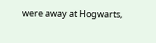were away at Hogwarts,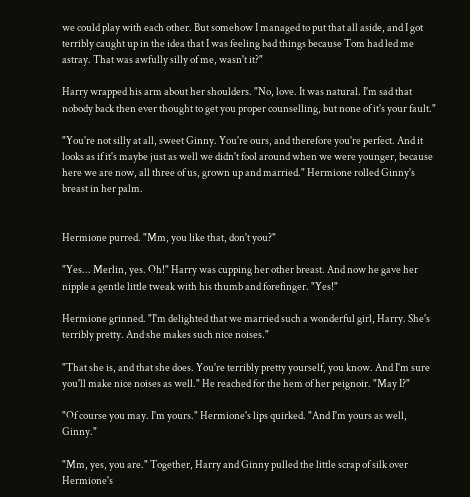we could play with each other. But somehow I managed to put that all aside, and I got terribly caught up in the idea that I was feeling bad things because Tom had led me astray. That was awfully silly of me, wasn't it?"

Harry wrapped his arm about her shoulders. "No, love. It was natural. I'm sad that nobody back then ever thought to get you proper counselling, but none of it's your fault."

"You're not silly at all, sweet Ginny. You're ours, and therefore you're perfect. And it looks as if it's maybe just as well we didn't fool around when we were younger, because here we are now, all three of us, grown up and married." Hermione rolled Ginny's breast in her palm.


Hermione purred. "Mm, you like that, don't you?"

"Yes... Merlin, yes. Oh!" Harry was cupping her other breast. And now he gave her nipple a gentle little tweak with his thumb and forefinger. "Yes!"

Hermione grinned. "I'm delighted that we married such a wonderful girl, Harry. She's terribly pretty. And she makes such nice noises."

"That she is, and that she does. You're terribly pretty yourself, you know. And I'm sure you'll make nice noises as well." He reached for the hem of her peignoir. "May I?"

"Of course you may. I'm yours." Hermione's lips quirked. "And I'm yours as well, Ginny."

"Mm, yes, you are." Together, Harry and Ginny pulled the little scrap of silk over Hermione's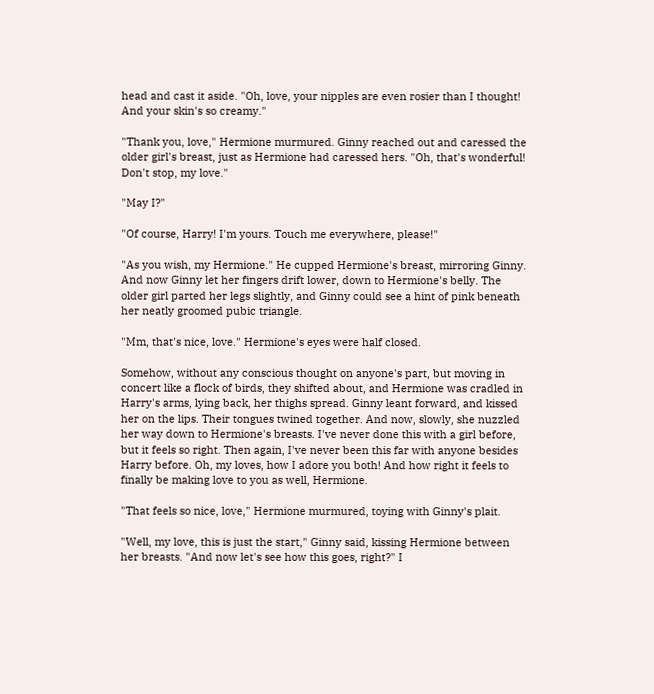head and cast it aside. "Oh, love, your nipples are even rosier than I thought! And your skin's so creamy."

"Thank you, love," Hermione murmured. Ginny reached out and caressed the older girl's breast, just as Hermione had caressed hers. "Oh, that's wonderful! Don't stop, my love."

"May I?"

"Of course, Harry! I'm yours. Touch me everywhere, please!"

"As you wish, my Hermione." He cupped Hermione's breast, mirroring Ginny. And now Ginny let her fingers drift lower, down to Hermione's belly. The older girl parted her legs slightly, and Ginny could see a hint of pink beneath her neatly groomed pubic triangle.

"Mm, that's nice, love." Hermione's eyes were half closed.

Somehow, without any conscious thought on anyone's part, but moving in concert like a flock of birds, they shifted about, and Hermione was cradled in Harry's arms, lying back, her thighs spread. Ginny leant forward, and kissed her on the lips. Their tongues twined together. And now, slowly, she nuzzled her way down to Hermione's breasts. I've never done this with a girl before, but it feels so right. Then again, I've never been this far with anyone besides Harry before. Oh, my loves, how I adore you both! And how right it feels to finally be making love to you as well, Hermione.

"That feels so nice, love," Hermione murmured, toying with Ginny's plait.

"Well, my love, this is just the start," Ginny said, kissing Hermione between her breasts. "And now let's see how this goes, right?" I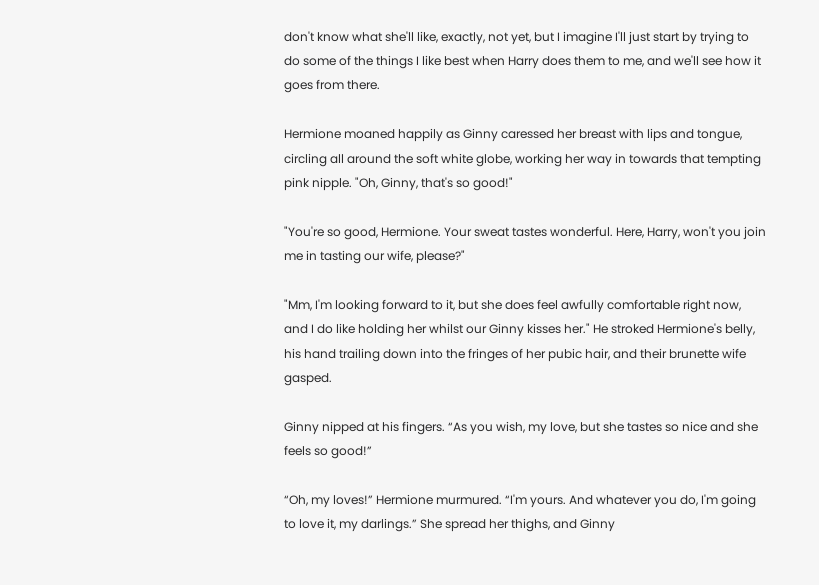don't know what she'll like, exactly, not yet, but I imagine I'll just start by trying to do some of the things I like best when Harry does them to me, and we'll see how it goes from there.

Hermione moaned happily as Ginny caressed her breast with lips and tongue, circling all around the soft white globe, working her way in towards that tempting pink nipple. "Oh, Ginny, that's so good!"

"You're so good, Hermione. Your sweat tastes wonderful. Here, Harry, won't you join me in tasting our wife, please?"

"Mm, I'm looking forward to it, but she does feel awfully comfortable right now, and I do like holding her whilst our Ginny kisses her." He stroked Hermione's belly, his hand trailing down into the fringes of her pubic hair, and their brunette wife gasped.

Ginny nipped at his fingers. “As you wish, my love, but she tastes so nice and she feels so good!”

“Oh, my loves!” Hermione murmured. “I'm yours. And whatever you do, I'm going to love it, my darlings.” She spread her thighs, and Ginny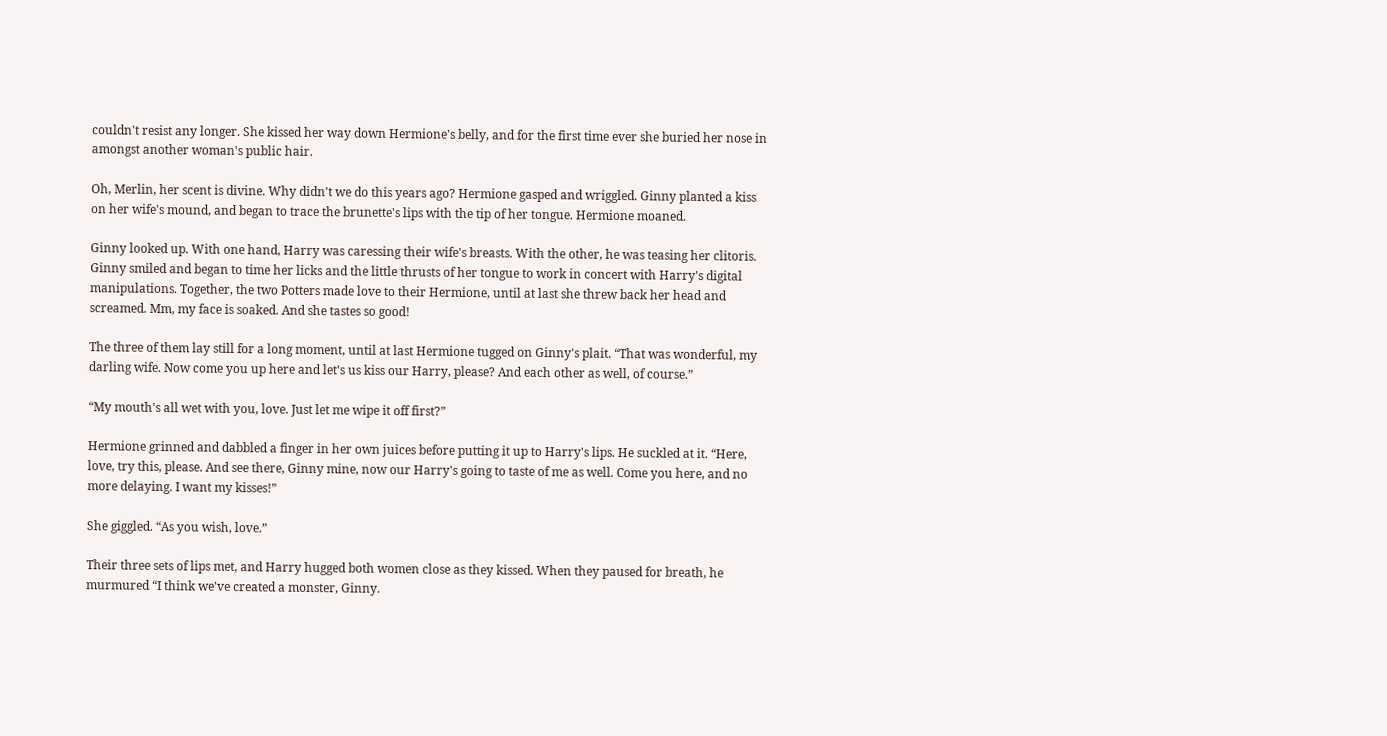couldn't resist any longer. She kissed her way down Hermione's belly, and for the first time ever she buried her nose in amongst another woman's public hair.

Oh, Merlin, her scent is divine. Why didn't we do this years ago? Hermione gasped and wriggled. Ginny planted a kiss on her wife's mound, and began to trace the brunette's lips with the tip of her tongue. Hermione moaned.

Ginny looked up. With one hand, Harry was caressing their wife's breasts. With the other, he was teasing her clitoris. Ginny smiled and began to time her licks and the little thrusts of her tongue to work in concert with Harry's digital manipulations. Together, the two Potters made love to their Hermione, until at last she threw back her head and screamed. Mm, my face is soaked. And she tastes so good!

The three of them lay still for a long moment, until at last Hermione tugged on Ginny's plait. “That was wonderful, my darling wife. Now come you up here and let's us kiss our Harry, please? And each other as well, of course.”

“My mouth's all wet with you, love. Just let me wipe it off first?”

Hermione grinned and dabbled a finger in her own juices before putting it up to Harry's lips. He suckled at it. “Here, love, try this, please. And see there, Ginny mine, now our Harry's going to taste of me as well. Come you here, and no more delaying. I want my kisses!”

She giggled. “As you wish, love.”

Their three sets of lips met, and Harry hugged both women close as they kissed. When they paused for breath, he murmured “I think we've created a monster, Ginny.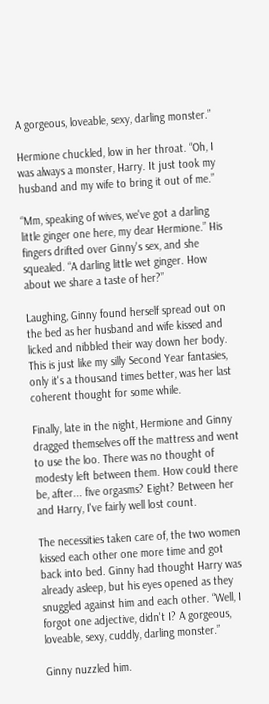A gorgeous, loveable, sexy, darling monster.”

Hermione chuckled, low in her throat. “Oh, I was always a monster, Harry. It just took my husband and my wife to bring it out of me.”

“Mm, speaking of wives, we've got a darling little ginger one here, my dear Hermione.” His fingers drifted over Ginny's sex, and she squealed. “A darling little wet ginger. How about we share a taste of her?”

Laughing, Ginny found herself spread out on the bed as her husband and wife kissed and licked and nibbled their way down her body. This is just like my silly Second Year fantasies, only it's a thousand times better, was her last coherent thought for some while.

Finally, late in the night, Hermione and Ginny dragged themselves off the mattress and went to use the loo. There was no thought of modesty left between them. How could there be, after... five orgasms? Eight? Between her and Harry, I've fairly well lost count.

The necessities taken care of, the two women kissed each other one more time and got back into bed. Ginny had thought Harry was already asleep, but his eyes opened as they snuggled against him and each other. “Well, I forgot one adjective, didn't I? A gorgeous, loveable, sexy, cuddly, darling monster.”

Ginny nuzzled him.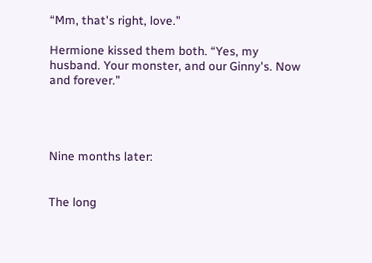“Mm, that's right, love.”

Hermione kissed them both. “Yes, my husband. Your monster, and our Ginny's. Now and forever.”




Nine months later:


The long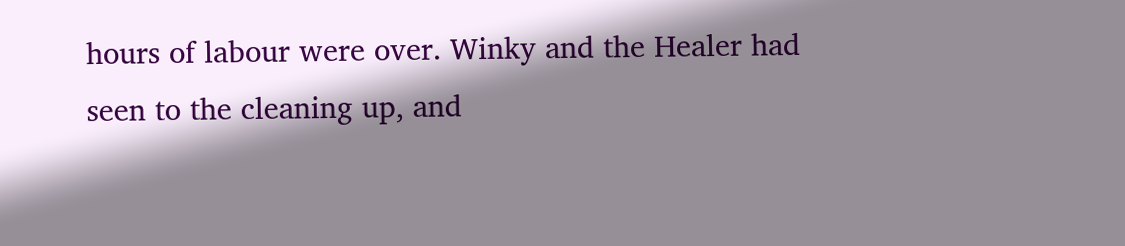hours of labour were over. Winky and the Healer had seen to the cleaning up, and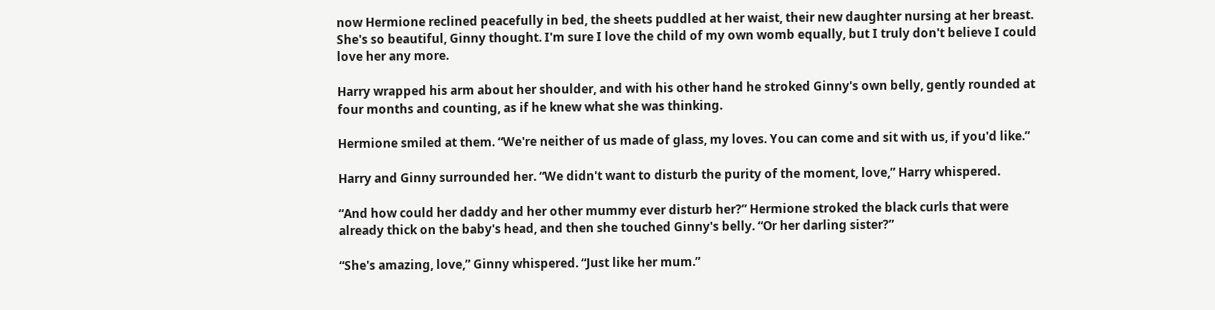now Hermione reclined peacefully in bed, the sheets puddled at her waist, their new daughter nursing at her breast. She's so beautiful, Ginny thought. I'm sure I love the child of my own womb equally, but I truly don't believe I could love her any more.

Harry wrapped his arm about her shoulder, and with his other hand he stroked Ginny's own belly, gently rounded at four months and counting, as if he knew what she was thinking.

Hermione smiled at them. “We're neither of us made of glass, my loves. You can come and sit with us, if you'd like.”

Harry and Ginny surrounded her. “We didn't want to disturb the purity of the moment, love,” Harry whispered.

“And how could her daddy and her other mummy ever disturb her?” Hermione stroked the black curls that were already thick on the baby's head, and then she touched Ginny's belly. “Or her darling sister?”

“She's amazing, love,” Ginny whispered. “Just like her mum.”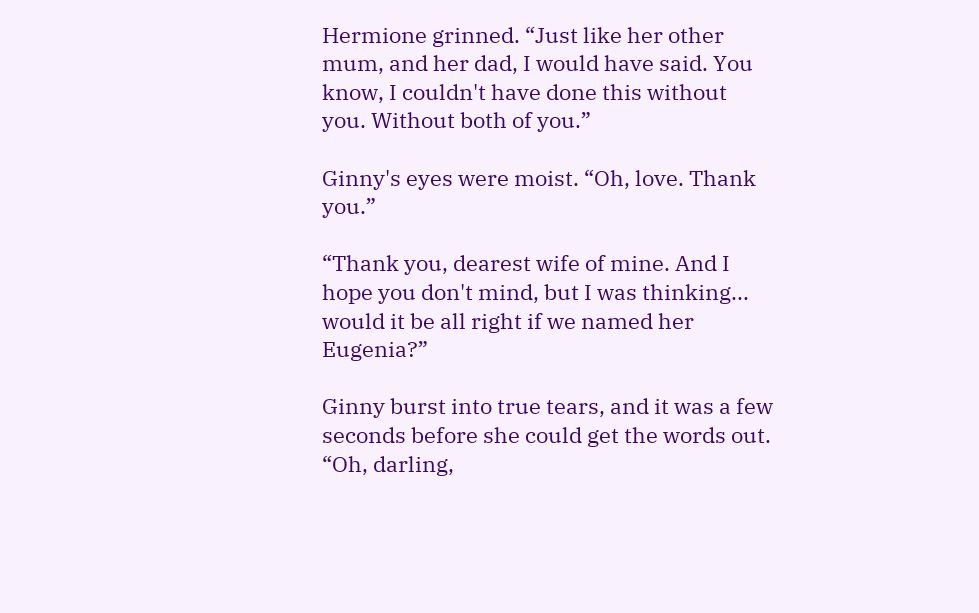Hermione grinned. “Just like her other mum, and her dad, I would have said. You know, I couldn't have done this without you. Without both of you.”

Ginny's eyes were moist. “Oh, love. Thank you.”

“Thank you, dearest wife of mine. And I hope you don't mind, but I was thinking... would it be all right if we named her Eugenia?”

Ginny burst into true tears, and it was a few seconds before she could get the words out. “Oh, darling,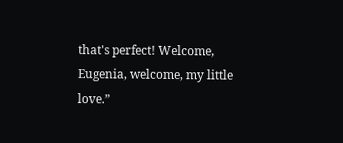that's perfect! Welcome, Eugenia, welcome, my little love.”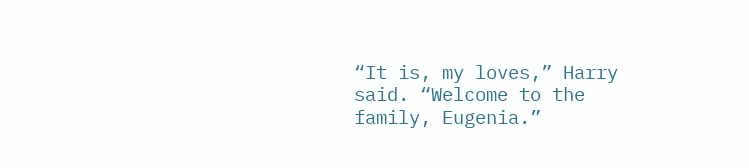“It is, my loves,” Harry said. “Welcome to the family, Eugenia.”